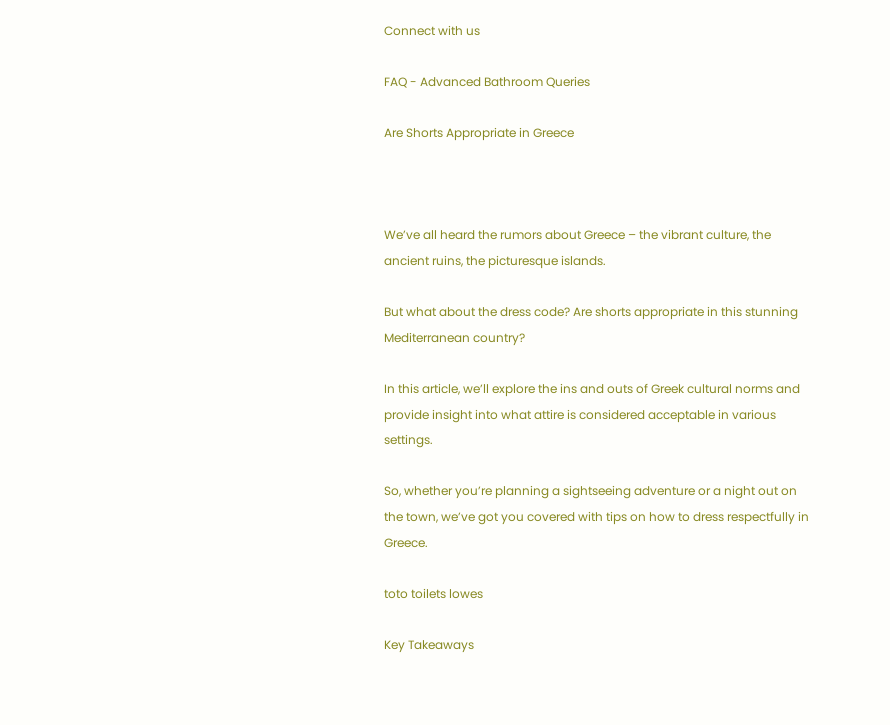Connect with us

FAQ - Advanced Bathroom Queries

Are Shorts Appropriate in Greece



We’ve all heard the rumors about Greece – the vibrant culture, the ancient ruins, the picturesque islands.

But what about the dress code? Are shorts appropriate in this stunning Mediterranean country?

In this article, we’ll explore the ins and outs of Greek cultural norms and provide insight into what attire is considered acceptable in various settings.

So, whether you’re planning a sightseeing adventure or a night out on the town, we’ve got you covered with tips on how to dress respectfully in Greece.

toto toilets lowes

Key Takeaways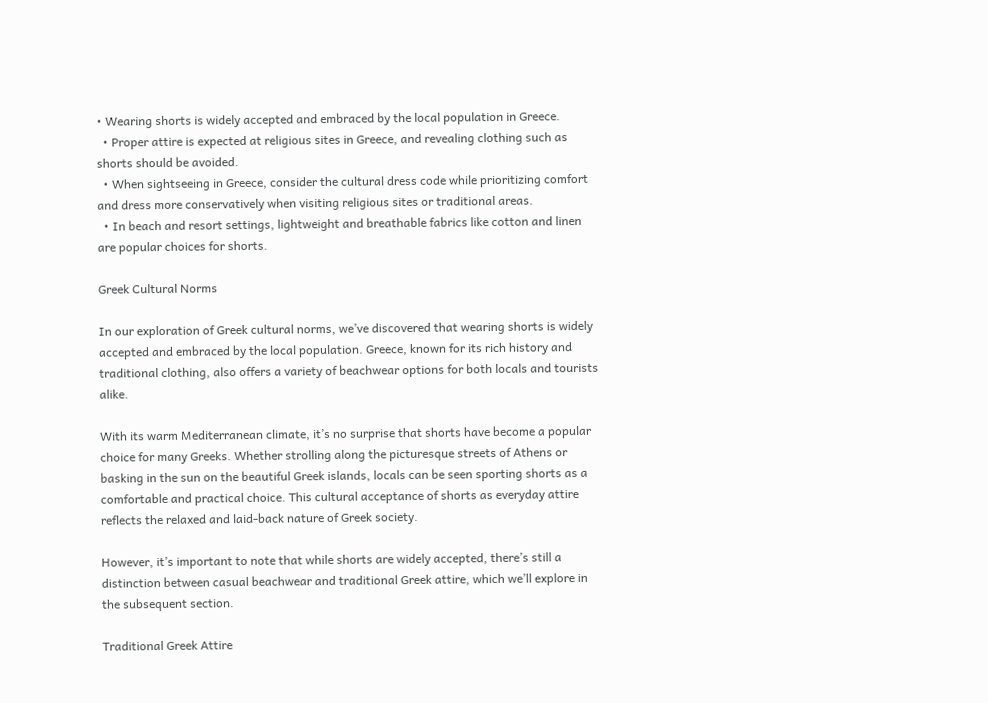• Wearing shorts is widely accepted and embraced by the local population in Greece.
  • Proper attire is expected at religious sites in Greece, and revealing clothing such as shorts should be avoided.
  • When sightseeing in Greece, consider the cultural dress code while prioritizing comfort and dress more conservatively when visiting religious sites or traditional areas.
  • In beach and resort settings, lightweight and breathable fabrics like cotton and linen are popular choices for shorts.

Greek Cultural Norms

In our exploration of Greek cultural norms, we’ve discovered that wearing shorts is widely accepted and embraced by the local population. Greece, known for its rich history and traditional clothing, also offers a variety of beachwear options for both locals and tourists alike.

With its warm Mediterranean climate, it’s no surprise that shorts have become a popular choice for many Greeks. Whether strolling along the picturesque streets of Athens or basking in the sun on the beautiful Greek islands, locals can be seen sporting shorts as a comfortable and practical choice. This cultural acceptance of shorts as everyday attire reflects the relaxed and laid-back nature of Greek society.

However, it’s important to note that while shorts are widely accepted, there’s still a distinction between casual beachwear and traditional Greek attire, which we’ll explore in the subsequent section.

Traditional Greek Attire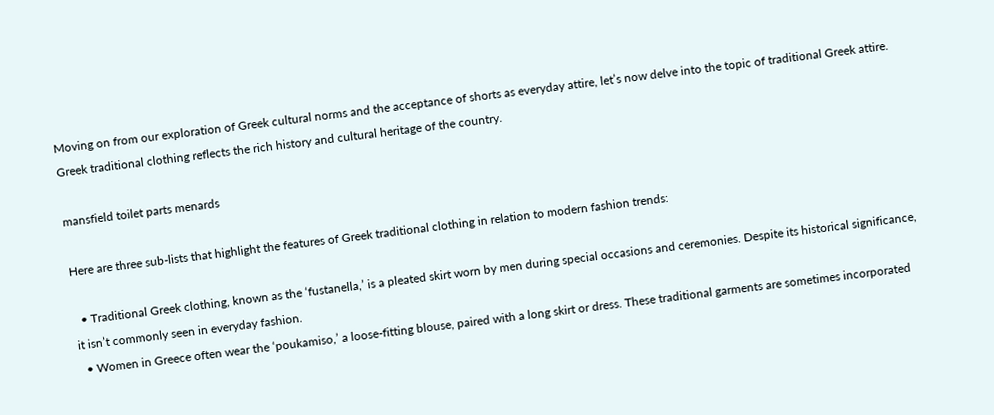Moving on from our exploration of Greek cultural norms and the acceptance of shorts as everyday attire, let’s now delve into the topic of traditional Greek attire. Greek traditional clothing reflects the rich history and cultural heritage of the country.

mansfield toilet parts menards

Here are three sub-lists that highlight the features of Greek traditional clothing in relation to modern fashion trends:

  • Traditional Greek clothing, known as the ‘fustanella,’ is a pleated skirt worn by men during special occasions and ceremonies. Despite its historical significance, it isn’t commonly seen in everyday fashion.
  • Women in Greece often wear the ‘poukamiso,’ a loose-fitting blouse, paired with a long skirt or dress. These traditional garments are sometimes incorporated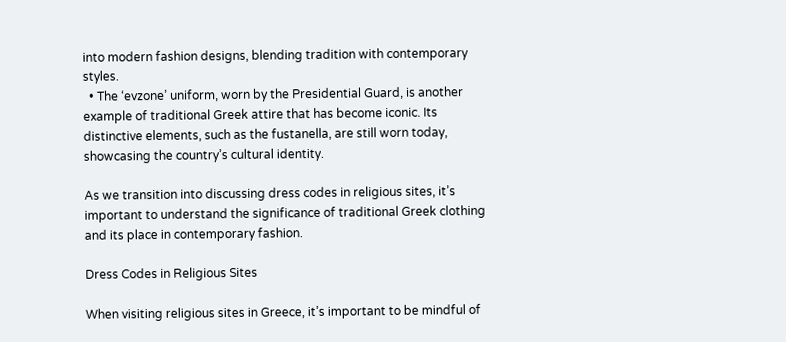into modern fashion designs, blending tradition with contemporary styles.
  • The ‘evzone’ uniform, worn by the Presidential Guard, is another example of traditional Greek attire that has become iconic. Its distinctive elements, such as the fustanella, are still worn today, showcasing the country’s cultural identity.

As we transition into discussing dress codes in religious sites, it’s important to understand the significance of traditional Greek clothing and its place in contemporary fashion.

Dress Codes in Religious Sites

When visiting religious sites in Greece, it’s important to be mindful of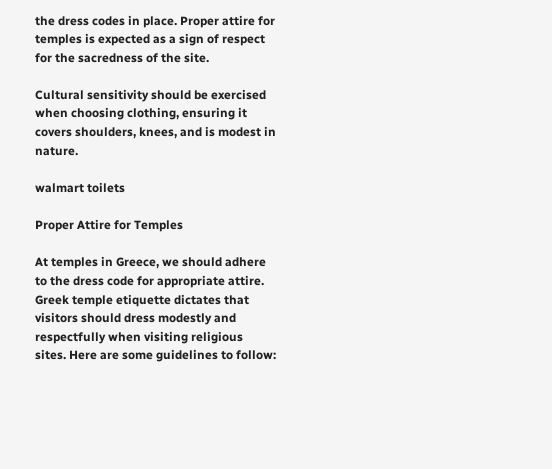the dress codes in place. Proper attire for temples is expected as a sign of respect for the sacredness of the site.

Cultural sensitivity should be exercised when choosing clothing, ensuring it covers shoulders, knees, and is modest in nature.

walmart toilets

Proper Attire for Temples

At temples in Greece, we should adhere to the dress code for appropriate attire. Greek temple etiquette dictates that visitors should dress modestly and respectfully when visiting religious sites. Here are some guidelines to follow: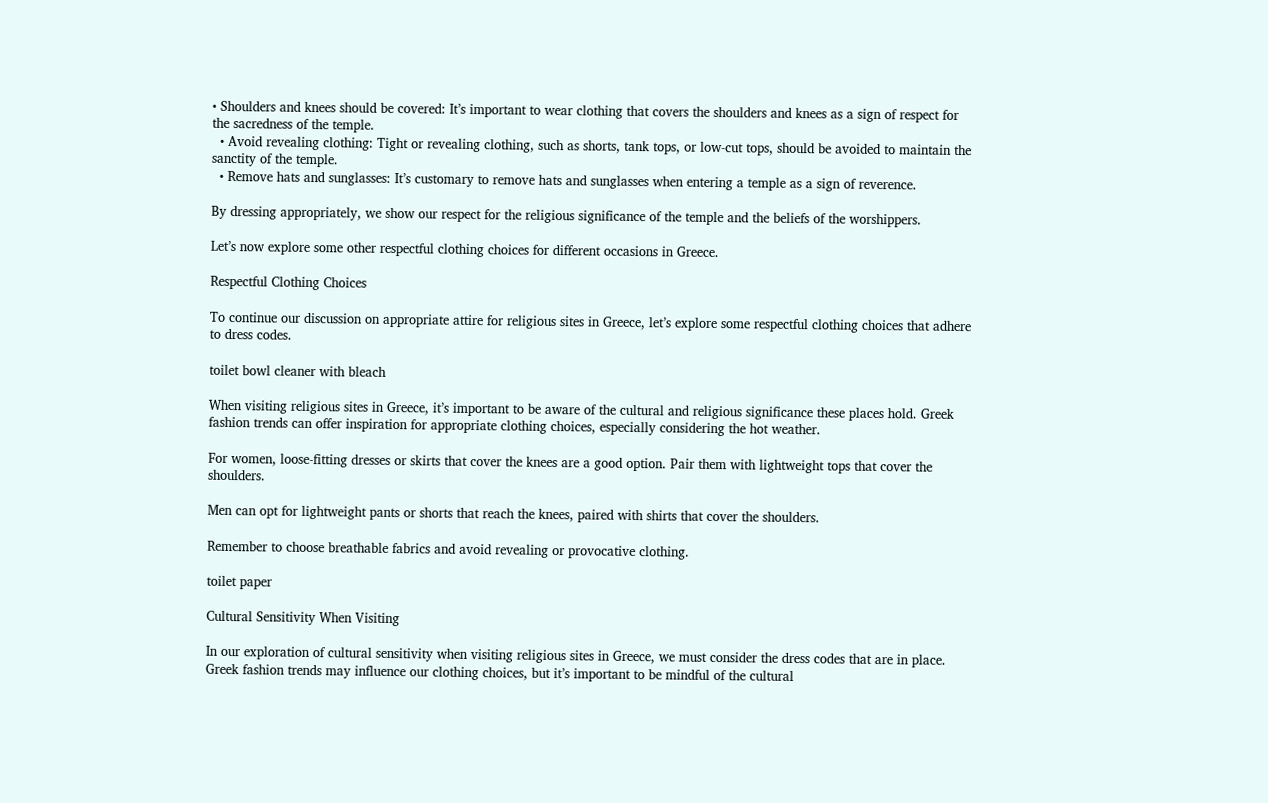• Shoulders and knees should be covered: It’s important to wear clothing that covers the shoulders and knees as a sign of respect for the sacredness of the temple.
  • Avoid revealing clothing: Tight or revealing clothing, such as shorts, tank tops, or low-cut tops, should be avoided to maintain the sanctity of the temple.
  • Remove hats and sunglasses: It’s customary to remove hats and sunglasses when entering a temple as a sign of reverence.

By dressing appropriately, we show our respect for the religious significance of the temple and the beliefs of the worshippers.

Let’s now explore some other respectful clothing choices for different occasions in Greece.

Respectful Clothing Choices

To continue our discussion on appropriate attire for religious sites in Greece, let’s explore some respectful clothing choices that adhere to dress codes.

toilet bowl cleaner with bleach

When visiting religious sites in Greece, it’s important to be aware of the cultural and religious significance these places hold. Greek fashion trends can offer inspiration for appropriate clothing choices, especially considering the hot weather.

For women, loose-fitting dresses or skirts that cover the knees are a good option. Pair them with lightweight tops that cover the shoulders.

Men can opt for lightweight pants or shorts that reach the knees, paired with shirts that cover the shoulders.

Remember to choose breathable fabrics and avoid revealing or provocative clothing.

toilet paper

Cultural Sensitivity When Visiting

In our exploration of cultural sensitivity when visiting religious sites in Greece, we must consider the dress codes that are in place. Greek fashion trends may influence our clothing choices, but it’s important to be mindful of the cultural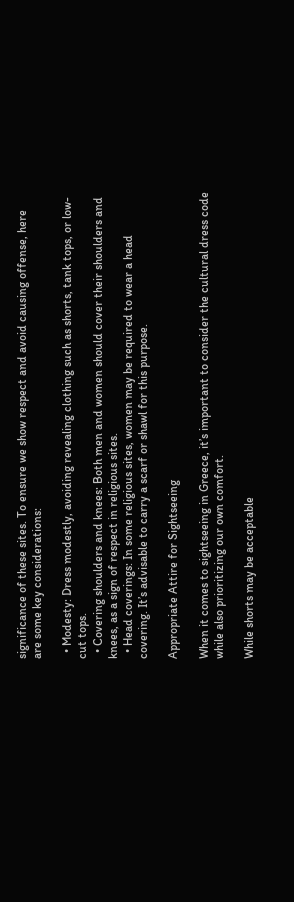significance of these sites. To ensure we show respect and avoid causing offense, here are some key considerations:

  • Modesty: Dress modestly, avoiding revealing clothing such as shorts, tank tops, or low-cut tops.
  • Covering shoulders and knees: Both men and women should cover their shoulders and knees, as a sign of respect in religious sites.
  • Head coverings: In some religious sites, women may be required to wear a head covering. It’s advisable to carry a scarf or shawl for this purpose.

Appropriate Attire for Sightseeing

When it comes to sightseeing in Greece, it’s important to consider the cultural dress code while also prioritizing our own comfort.

While shorts may be acceptable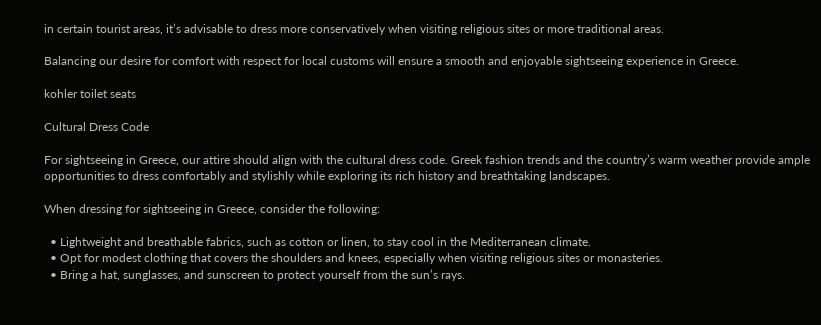in certain tourist areas, it’s advisable to dress more conservatively when visiting religious sites or more traditional areas.

Balancing our desire for comfort with respect for local customs will ensure a smooth and enjoyable sightseeing experience in Greece.

kohler toilet seats

Cultural Dress Code

For sightseeing in Greece, our attire should align with the cultural dress code. Greek fashion trends and the country’s warm weather provide ample opportunities to dress comfortably and stylishly while exploring its rich history and breathtaking landscapes.

When dressing for sightseeing in Greece, consider the following:

  • Lightweight and breathable fabrics, such as cotton or linen, to stay cool in the Mediterranean climate.
  • Opt for modest clothing that covers the shoulders and knees, especially when visiting religious sites or monasteries.
  • Bring a hat, sunglasses, and sunscreen to protect yourself from the sun’s rays.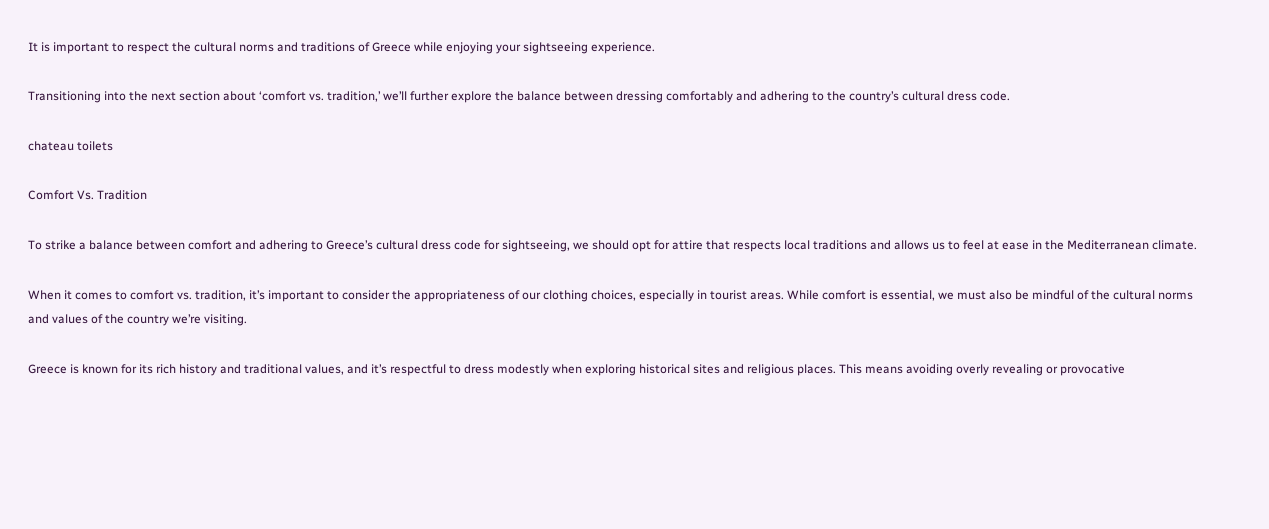It is important to respect the cultural norms and traditions of Greece while enjoying your sightseeing experience.

Transitioning into the next section about ‘comfort vs. tradition,’ we’ll further explore the balance between dressing comfortably and adhering to the country’s cultural dress code.

chateau toilets

Comfort Vs. Tradition

To strike a balance between comfort and adhering to Greece’s cultural dress code for sightseeing, we should opt for attire that respects local traditions and allows us to feel at ease in the Mediterranean climate.

When it comes to comfort vs. tradition, it’s important to consider the appropriateness of our clothing choices, especially in tourist areas. While comfort is essential, we must also be mindful of the cultural norms and values of the country we’re visiting.

Greece is known for its rich history and traditional values, and it’s respectful to dress modestly when exploring historical sites and religious places. This means avoiding overly revealing or provocative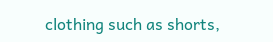clothing such as shorts,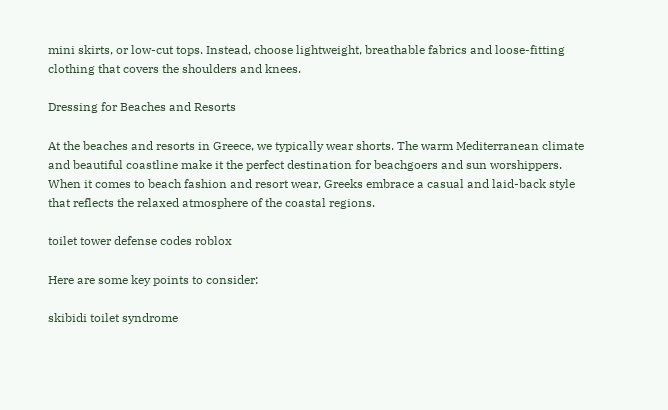mini skirts, or low-cut tops. Instead, choose lightweight, breathable fabrics and loose-fitting clothing that covers the shoulders and knees.

Dressing for Beaches and Resorts

At the beaches and resorts in Greece, we typically wear shorts. The warm Mediterranean climate and beautiful coastline make it the perfect destination for beachgoers and sun worshippers. When it comes to beach fashion and resort wear, Greeks embrace a casual and laid-back style that reflects the relaxed atmosphere of the coastal regions.

toilet tower defense codes roblox

Here are some key points to consider:

skibidi toilet syndrome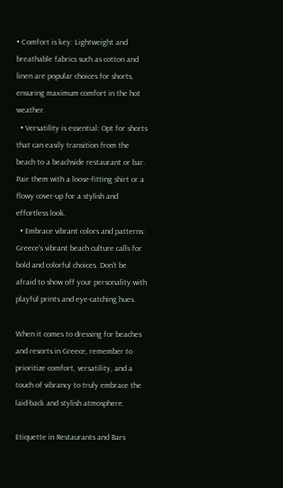• Comfort is key: Lightweight and breathable fabrics such as cotton and linen are popular choices for shorts, ensuring maximum comfort in the hot weather.
  • Versatility is essential: Opt for shorts that can easily transition from the beach to a beachside restaurant or bar. Pair them with a loose-fitting shirt or a flowy cover-up for a stylish and effortless look.
  • Embrace vibrant colors and patterns: Greece’s vibrant beach culture calls for bold and colorful choices. Don’t be afraid to show off your personality with playful prints and eye-catching hues.

When it comes to dressing for beaches and resorts in Greece, remember to prioritize comfort, versatility, and a touch of vibrancy to truly embrace the laid-back and stylish atmosphere.

Etiquette in Restaurants and Bars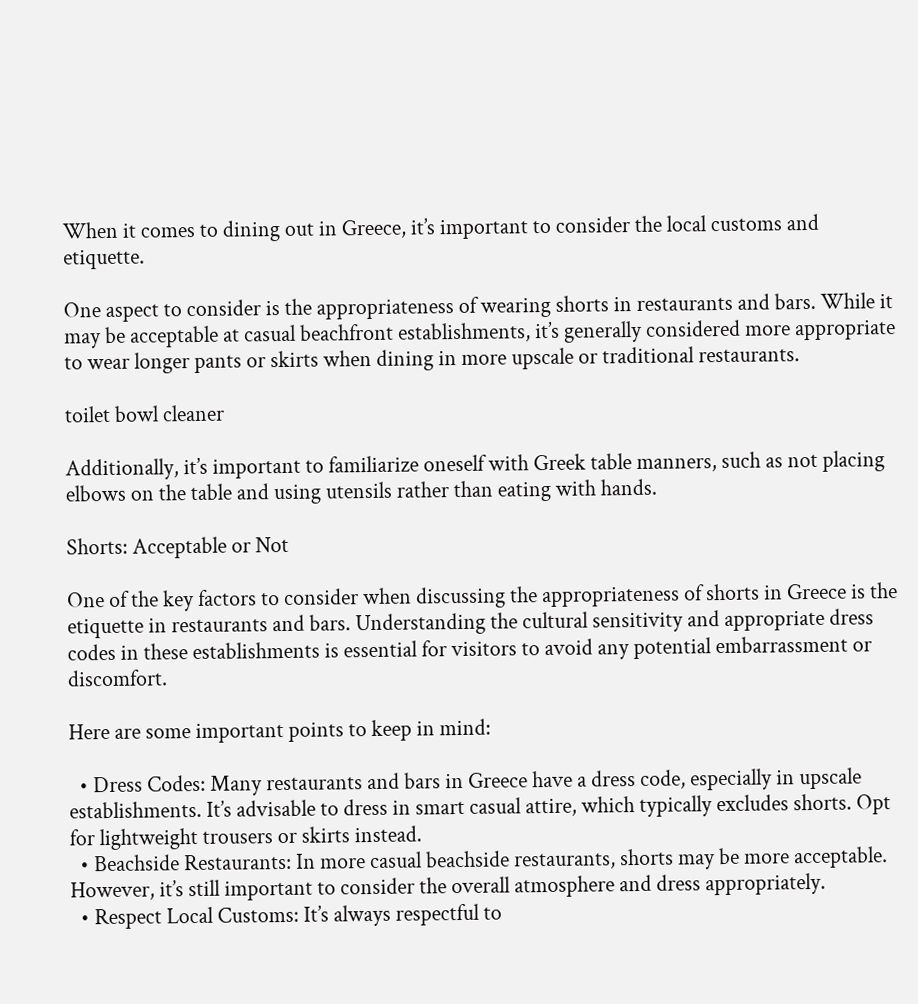When it comes to dining out in Greece, it’s important to consider the local customs and etiquette.

One aspect to consider is the appropriateness of wearing shorts in restaurants and bars. While it may be acceptable at casual beachfront establishments, it’s generally considered more appropriate to wear longer pants or skirts when dining in more upscale or traditional restaurants.

toilet bowl cleaner

Additionally, it’s important to familiarize oneself with Greek table manners, such as not placing elbows on the table and using utensils rather than eating with hands.

Shorts: Acceptable or Not

One of the key factors to consider when discussing the appropriateness of shorts in Greece is the etiquette in restaurants and bars. Understanding the cultural sensitivity and appropriate dress codes in these establishments is essential for visitors to avoid any potential embarrassment or discomfort.

Here are some important points to keep in mind:

  • Dress Codes: Many restaurants and bars in Greece have a dress code, especially in upscale establishments. It’s advisable to dress in smart casual attire, which typically excludes shorts. Opt for lightweight trousers or skirts instead.
  • Beachside Restaurants: In more casual beachside restaurants, shorts may be more acceptable. However, it’s still important to consider the overall atmosphere and dress appropriately.
  • Respect Local Customs: It’s always respectful to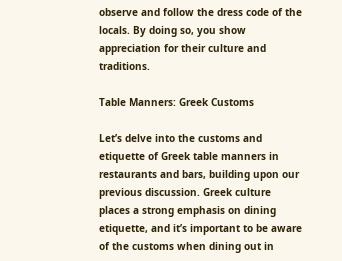observe and follow the dress code of the locals. By doing so, you show appreciation for their culture and traditions.

Table Manners: Greek Customs

Let’s delve into the customs and etiquette of Greek table manners in restaurants and bars, building upon our previous discussion. Greek culture places a strong emphasis on dining etiquette, and it’s important to be aware of the customs when dining out in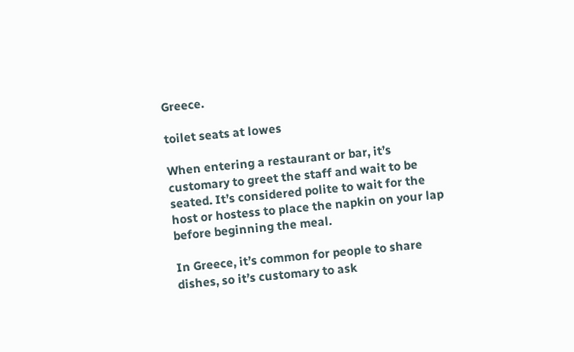Greece.

toilet seats at lowes

When entering a restaurant or bar, it’s customary to greet the staff and wait to be seated. It’s considered polite to wait for the host or hostess to place the napkin on your lap before beginning the meal.

In Greece, it’s common for people to share dishes, so it’s customary to ask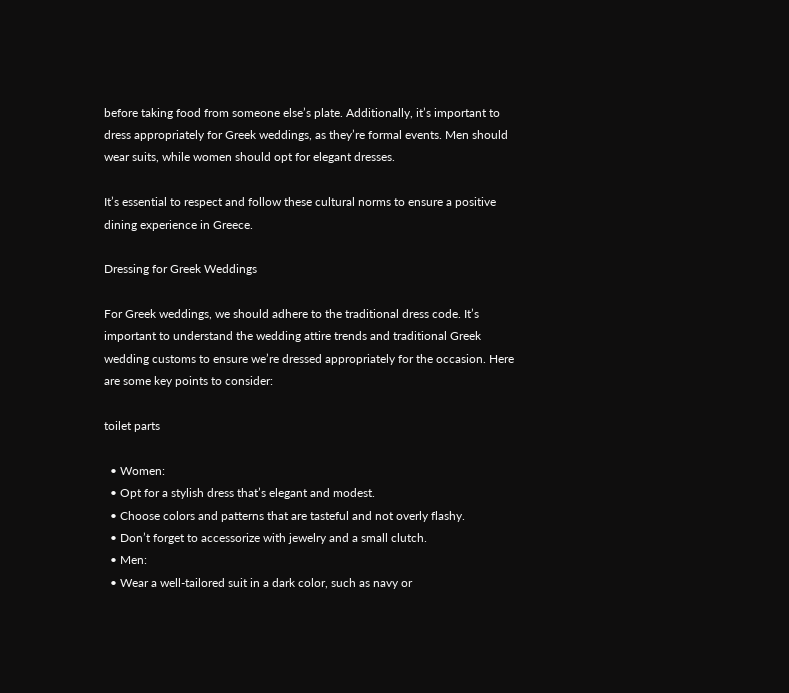before taking food from someone else’s plate. Additionally, it’s important to dress appropriately for Greek weddings, as they’re formal events. Men should wear suits, while women should opt for elegant dresses.

It’s essential to respect and follow these cultural norms to ensure a positive dining experience in Greece.

Dressing for Greek Weddings

For Greek weddings, we should adhere to the traditional dress code. It’s important to understand the wedding attire trends and traditional Greek wedding customs to ensure we’re dressed appropriately for the occasion. Here are some key points to consider:

toilet parts

  • Women:
  • Opt for a stylish dress that’s elegant and modest.
  • Choose colors and patterns that are tasteful and not overly flashy.
  • Don’t forget to accessorize with jewelry and a small clutch.
  • Men:
  • Wear a well-tailored suit in a dark color, such as navy or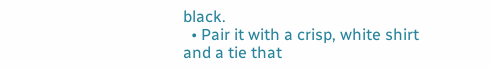black.
  • Pair it with a crisp, white shirt and a tie that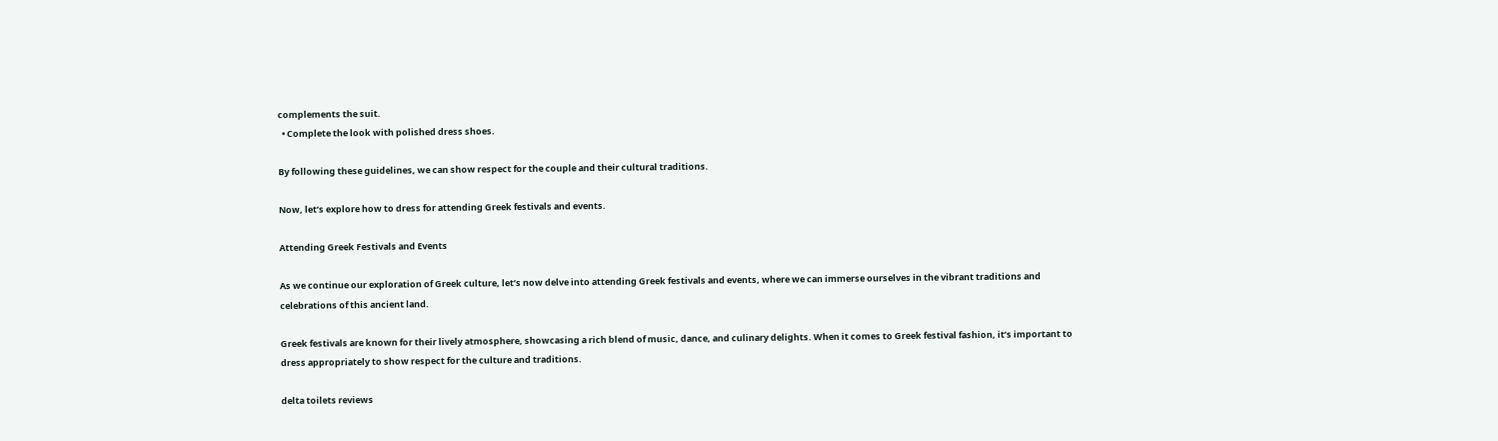complements the suit.
  • Complete the look with polished dress shoes.

By following these guidelines, we can show respect for the couple and their cultural traditions.

Now, let’s explore how to dress for attending Greek festivals and events.

Attending Greek Festivals and Events

As we continue our exploration of Greek culture, let’s now delve into attending Greek festivals and events, where we can immerse ourselves in the vibrant traditions and celebrations of this ancient land.

Greek festivals are known for their lively atmosphere, showcasing a rich blend of music, dance, and culinary delights. When it comes to Greek festival fashion, it’s important to dress appropriately to show respect for the culture and traditions.

delta toilets reviews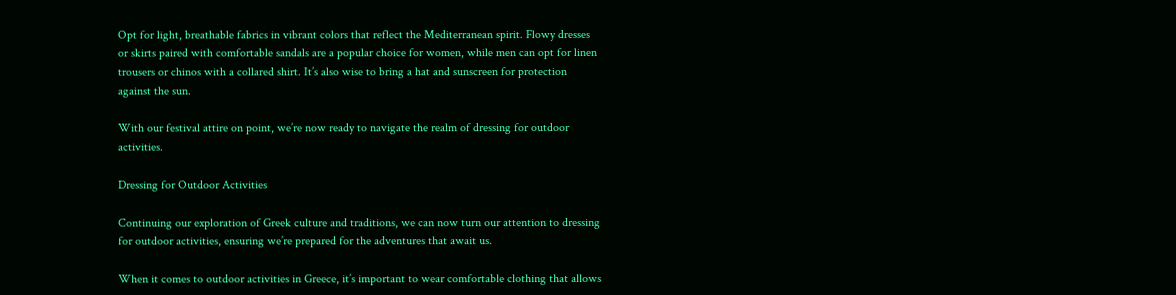Opt for light, breathable fabrics in vibrant colors that reflect the Mediterranean spirit. Flowy dresses or skirts paired with comfortable sandals are a popular choice for women, while men can opt for linen trousers or chinos with a collared shirt. It’s also wise to bring a hat and sunscreen for protection against the sun.

With our festival attire on point, we’re now ready to navigate the realm of dressing for outdoor activities.

Dressing for Outdoor Activities

Continuing our exploration of Greek culture and traditions, we can now turn our attention to dressing for outdoor activities, ensuring we’re prepared for the adventures that await us.

When it comes to outdoor activities in Greece, it’s important to wear comfortable clothing that allows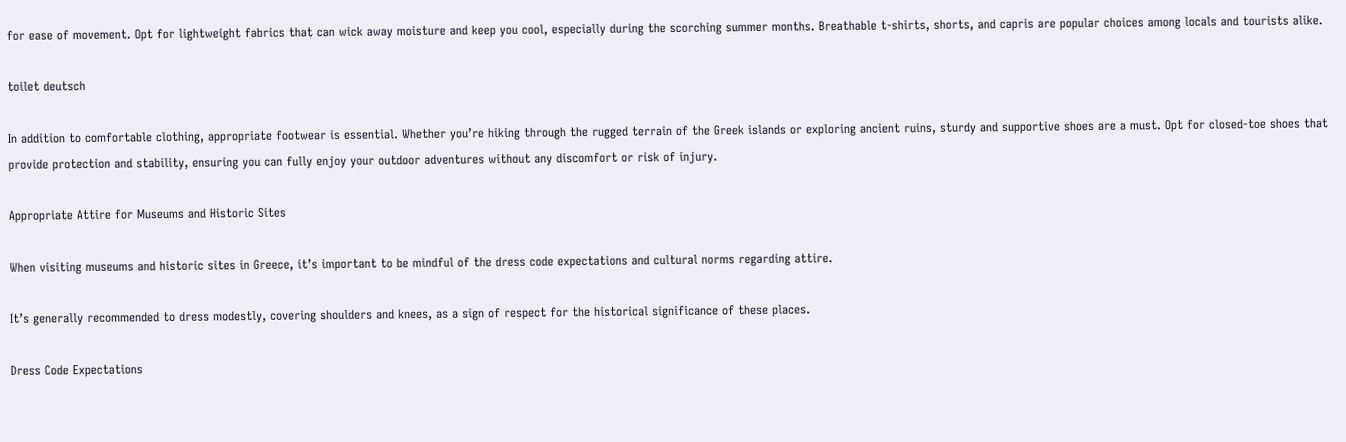for ease of movement. Opt for lightweight fabrics that can wick away moisture and keep you cool, especially during the scorching summer months. Breathable t-shirts, shorts, and capris are popular choices among locals and tourists alike.

toilet deutsch

In addition to comfortable clothing, appropriate footwear is essential. Whether you’re hiking through the rugged terrain of the Greek islands or exploring ancient ruins, sturdy and supportive shoes are a must. Opt for closed-toe shoes that provide protection and stability, ensuring you can fully enjoy your outdoor adventures without any discomfort or risk of injury.

Appropriate Attire for Museums and Historic Sites

When visiting museums and historic sites in Greece, it’s important to be mindful of the dress code expectations and cultural norms regarding attire.

It’s generally recommended to dress modestly, covering shoulders and knees, as a sign of respect for the historical significance of these places.

Dress Code Expectations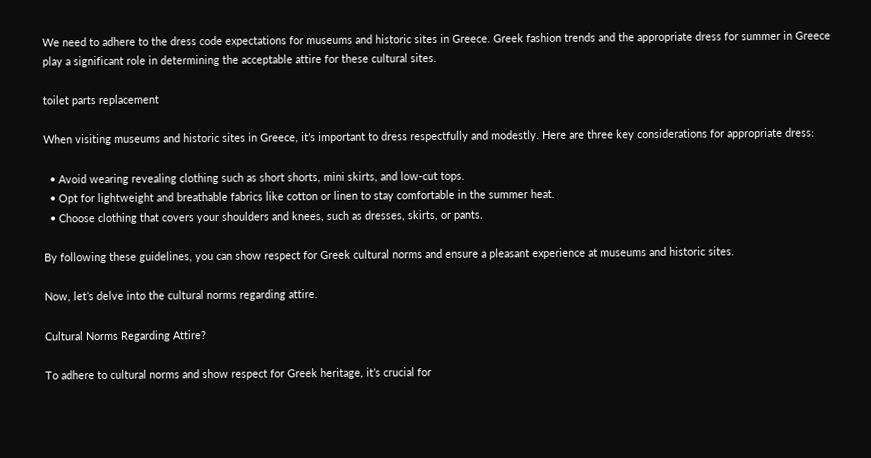We need to adhere to the dress code expectations for museums and historic sites in Greece. Greek fashion trends and the appropriate dress for summer in Greece play a significant role in determining the acceptable attire for these cultural sites.

toilet parts replacement

When visiting museums and historic sites in Greece, it’s important to dress respectfully and modestly. Here are three key considerations for appropriate dress:

  • Avoid wearing revealing clothing such as short shorts, mini skirts, and low-cut tops.
  • Opt for lightweight and breathable fabrics like cotton or linen to stay comfortable in the summer heat.
  • Choose clothing that covers your shoulders and knees, such as dresses, skirts, or pants.

By following these guidelines, you can show respect for Greek cultural norms and ensure a pleasant experience at museums and historic sites.

Now, let’s delve into the cultural norms regarding attire.

Cultural Norms Regarding Attire?

To adhere to cultural norms and show respect for Greek heritage, it’s crucial for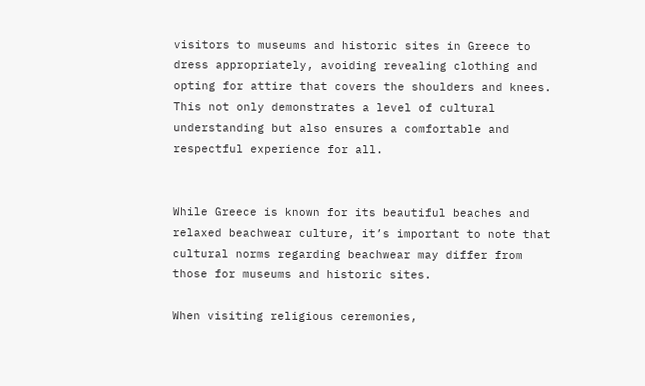visitors to museums and historic sites in Greece to dress appropriately, avoiding revealing clothing and opting for attire that covers the shoulders and knees. This not only demonstrates a level of cultural understanding but also ensures a comfortable and respectful experience for all.


While Greece is known for its beautiful beaches and relaxed beachwear culture, it’s important to note that cultural norms regarding beachwear may differ from those for museums and historic sites.

When visiting religious ceremonies,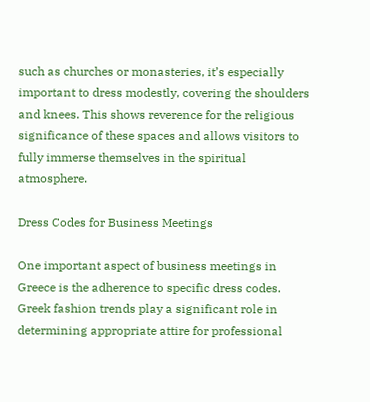such as churches or monasteries, it’s especially important to dress modestly, covering the shoulders and knees. This shows reverence for the religious significance of these spaces and allows visitors to fully immerse themselves in the spiritual atmosphere.

Dress Codes for Business Meetings

One important aspect of business meetings in Greece is the adherence to specific dress codes. Greek fashion trends play a significant role in determining appropriate attire for professional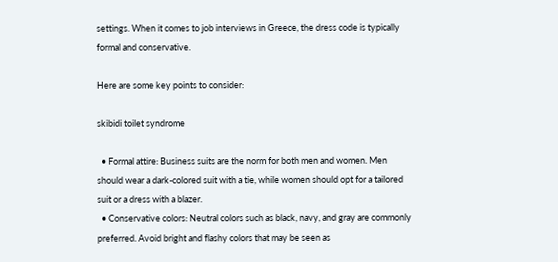settings. When it comes to job interviews in Greece, the dress code is typically formal and conservative.

Here are some key points to consider:

skibidi toilet syndrome

  • Formal attire: Business suits are the norm for both men and women. Men should wear a dark-colored suit with a tie, while women should opt for a tailored suit or a dress with a blazer.
  • Conservative colors: Neutral colors such as black, navy, and gray are commonly preferred. Avoid bright and flashy colors that may be seen as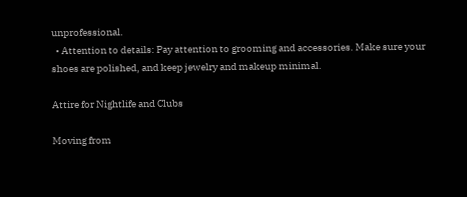unprofessional.
  • Attention to details: Pay attention to grooming and accessories. Make sure your shoes are polished, and keep jewelry and makeup minimal.

Attire for Nightlife and Clubs

Moving from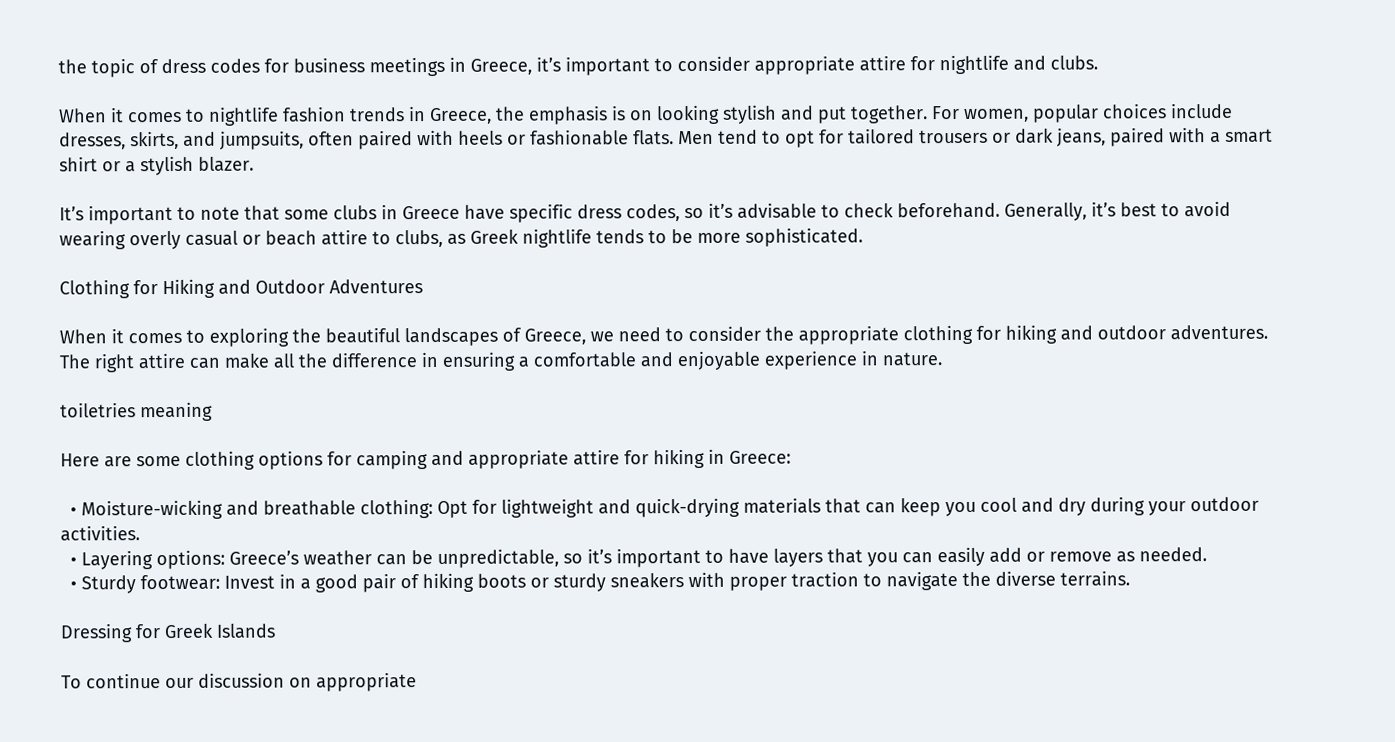the topic of dress codes for business meetings in Greece, it’s important to consider appropriate attire for nightlife and clubs.

When it comes to nightlife fashion trends in Greece, the emphasis is on looking stylish and put together. For women, popular choices include dresses, skirts, and jumpsuits, often paired with heels or fashionable flats. Men tend to opt for tailored trousers or dark jeans, paired with a smart shirt or a stylish blazer.

It’s important to note that some clubs in Greece have specific dress codes, so it’s advisable to check beforehand. Generally, it’s best to avoid wearing overly casual or beach attire to clubs, as Greek nightlife tends to be more sophisticated.

Clothing for Hiking and Outdoor Adventures

When it comes to exploring the beautiful landscapes of Greece, we need to consider the appropriate clothing for hiking and outdoor adventures. The right attire can make all the difference in ensuring a comfortable and enjoyable experience in nature.

toiletries meaning

Here are some clothing options for camping and appropriate attire for hiking in Greece:

  • Moisture-wicking and breathable clothing: Opt for lightweight and quick-drying materials that can keep you cool and dry during your outdoor activities.
  • Layering options: Greece’s weather can be unpredictable, so it’s important to have layers that you can easily add or remove as needed.
  • Sturdy footwear: Invest in a good pair of hiking boots or sturdy sneakers with proper traction to navigate the diverse terrains.

Dressing for Greek Islands

To continue our discussion on appropriate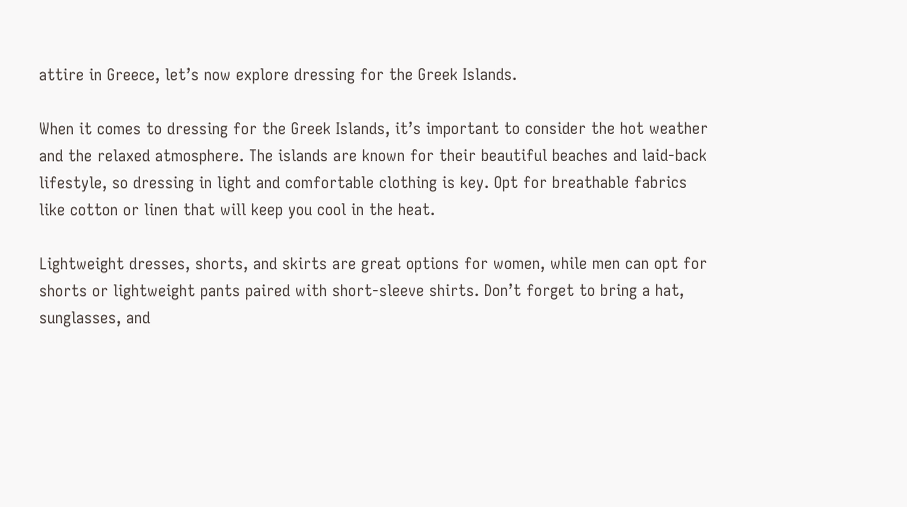attire in Greece, let’s now explore dressing for the Greek Islands.

When it comes to dressing for the Greek Islands, it’s important to consider the hot weather and the relaxed atmosphere. The islands are known for their beautiful beaches and laid-back lifestyle, so dressing in light and comfortable clothing is key. Opt for breathable fabrics like cotton or linen that will keep you cool in the heat.

Lightweight dresses, shorts, and skirts are great options for women, while men can opt for shorts or lightweight pants paired with short-sleeve shirts. Don’t forget to bring a hat, sunglasses, and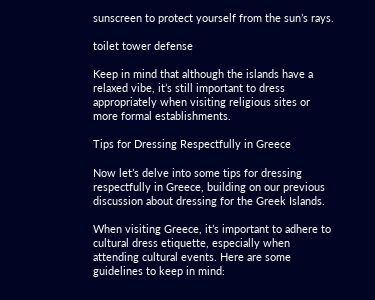sunscreen to protect yourself from the sun’s rays.

toilet tower defense

Keep in mind that although the islands have a relaxed vibe, it’s still important to dress appropriately when visiting religious sites or more formal establishments.

Tips for Dressing Respectfully in Greece

Now let’s delve into some tips for dressing respectfully in Greece, building on our previous discussion about dressing for the Greek Islands.

When visiting Greece, it’s important to adhere to cultural dress etiquette, especially when attending cultural events. Here are some guidelines to keep in mind: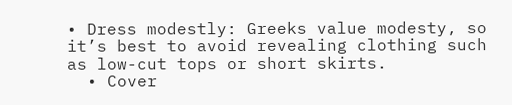• Dress modestly: Greeks value modesty, so it’s best to avoid revealing clothing such as low-cut tops or short skirts.
  • Cover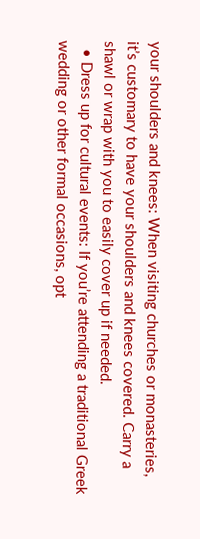your shoulders and knees: When visiting churches or monasteries, it’s customary to have your shoulders and knees covered. Carry a shawl or wrap with you to easily cover up if needed.
  • Dress up for cultural events: If you’re attending a traditional Greek wedding or other formal occasions, opt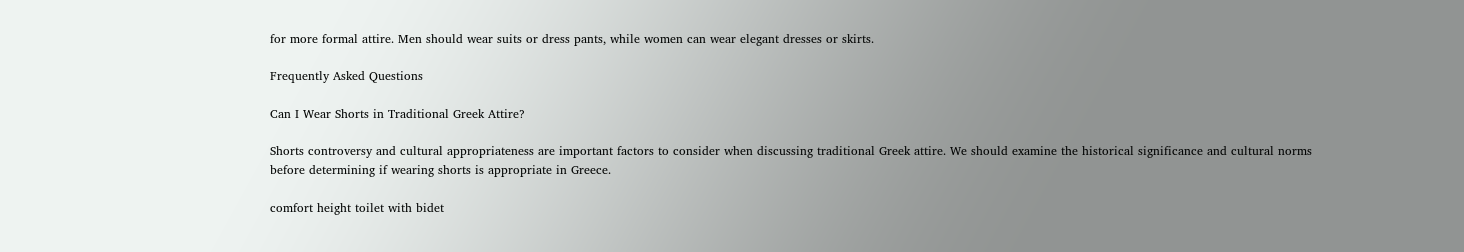for more formal attire. Men should wear suits or dress pants, while women can wear elegant dresses or skirts.

Frequently Asked Questions

Can I Wear Shorts in Traditional Greek Attire?

Shorts controversy and cultural appropriateness are important factors to consider when discussing traditional Greek attire. We should examine the historical significance and cultural norms before determining if wearing shorts is appropriate in Greece.

comfort height toilet with bidet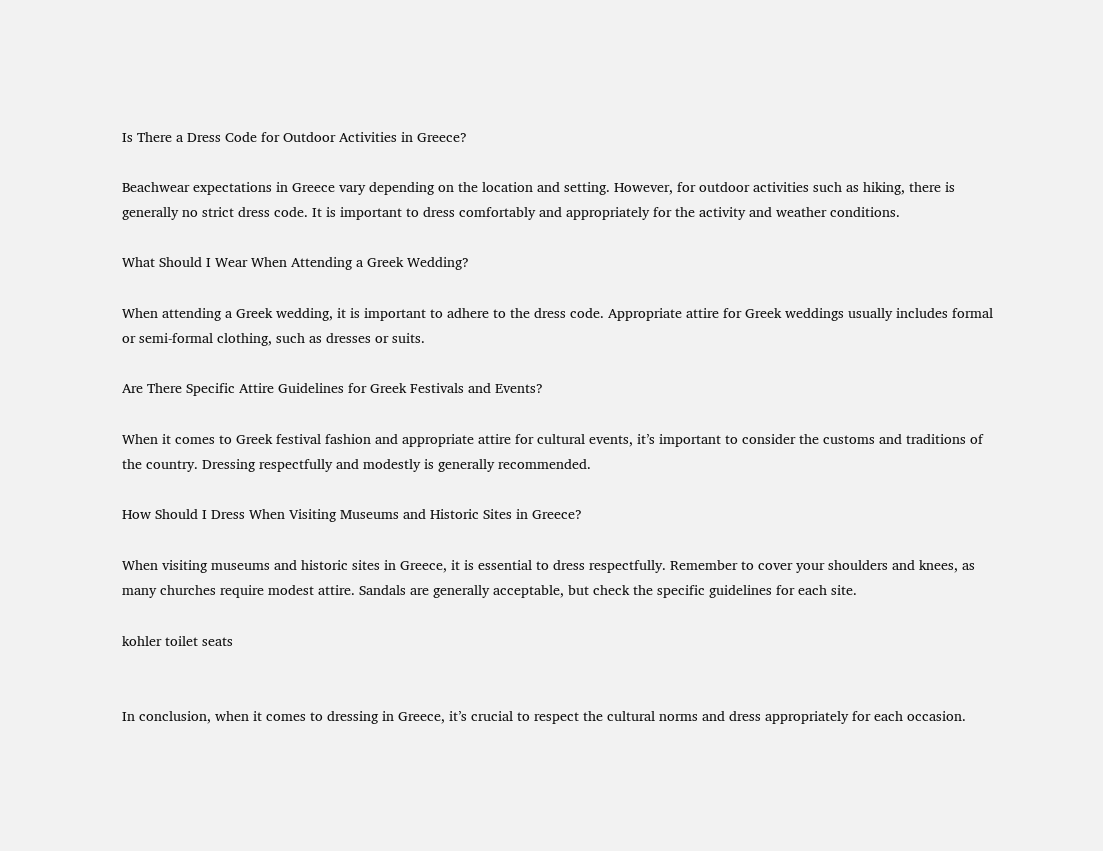Is There a Dress Code for Outdoor Activities in Greece?

Beachwear expectations in Greece vary depending on the location and setting. However, for outdoor activities such as hiking, there is generally no strict dress code. It is important to dress comfortably and appropriately for the activity and weather conditions.

What Should I Wear When Attending a Greek Wedding?

When attending a Greek wedding, it is important to adhere to the dress code. Appropriate attire for Greek weddings usually includes formal or semi-formal clothing, such as dresses or suits.

Are There Specific Attire Guidelines for Greek Festivals and Events?

When it comes to Greek festival fashion and appropriate attire for cultural events, it’s important to consider the customs and traditions of the country. Dressing respectfully and modestly is generally recommended.

How Should I Dress When Visiting Museums and Historic Sites in Greece?

When visiting museums and historic sites in Greece, it is essential to dress respectfully. Remember to cover your shoulders and knees, as many churches require modest attire. Sandals are generally acceptable, but check the specific guidelines for each site.

kohler toilet seats


In conclusion, when it comes to dressing in Greece, it’s crucial to respect the cultural norms and dress appropriately for each occasion.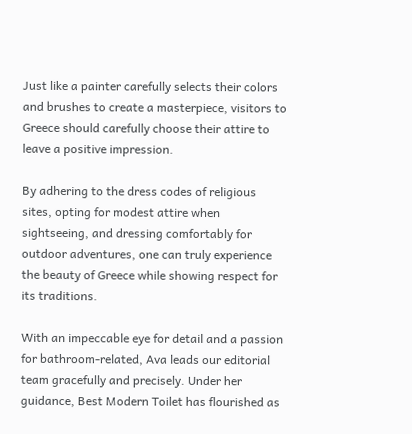Just like a painter carefully selects their colors and brushes to create a masterpiece, visitors to Greece should carefully choose their attire to leave a positive impression.

By adhering to the dress codes of religious sites, opting for modest attire when sightseeing, and dressing comfortably for outdoor adventures, one can truly experience the beauty of Greece while showing respect for its traditions.

With an impeccable eye for detail and a passion for bathroom-related, Ava leads our editorial team gracefully and precisely. Under her guidance, Best Modern Toilet has flourished as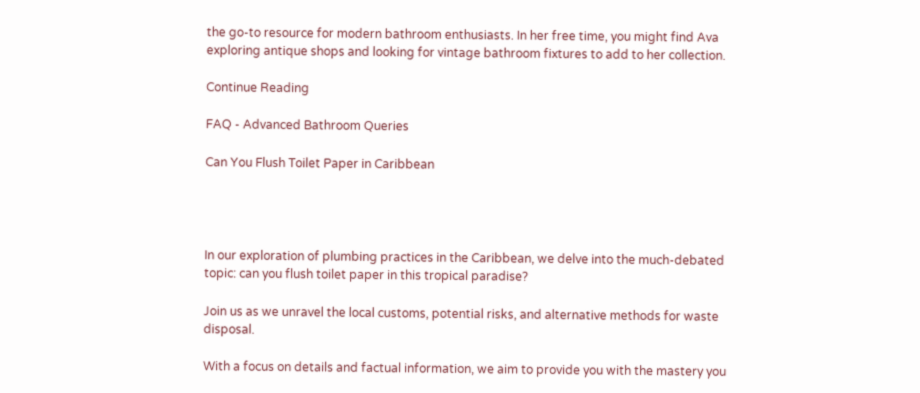the go-to resource for modern bathroom enthusiasts. In her free time, you might find Ava exploring antique shops and looking for vintage bathroom fixtures to add to her collection.

Continue Reading

FAQ - Advanced Bathroom Queries

Can You Flush Toilet Paper in Caribbean




In our exploration of plumbing practices in the Caribbean, we delve into the much-debated topic: can you flush toilet paper in this tropical paradise?

Join us as we unravel the local customs, potential risks, and alternative methods for waste disposal.

With a focus on details and factual information, we aim to provide you with the mastery you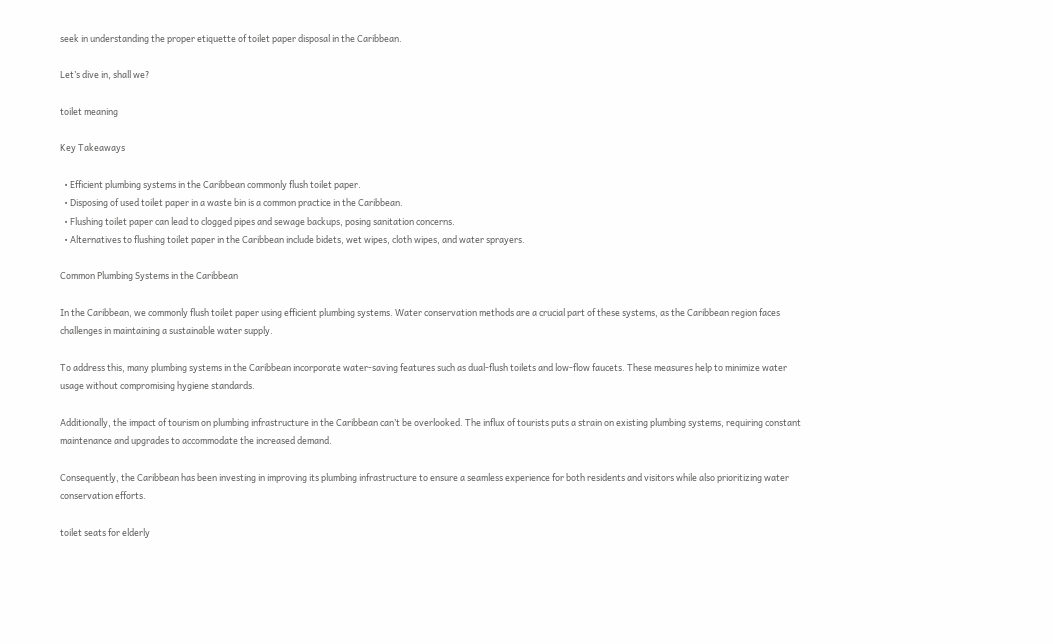seek in understanding the proper etiquette of toilet paper disposal in the Caribbean.

Let’s dive in, shall we?

toilet meaning

Key Takeaways

  • Efficient plumbing systems in the Caribbean commonly flush toilet paper.
  • Disposing of used toilet paper in a waste bin is a common practice in the Caribbean.
  • Flushing toilet paper can lead to clogged pipes and sewage backups, posing sanitation concerns.
  • Alternatives to flushing toilet paper in the Caribbean include bidets, wet wipes, cloth wipes, and water sprayers.

Common Plumbing Systems in the Caribbean

In the Caribbean, we commonly flush toilet paper using efficient plumbing systems. Water conservation methods are a crucial part of these systems, as the Caribbean region faces challenges in maintaining a sustainable water supply.

To address this, many plumbing systems in the Caribbean incorporate water-saving features such as dual-flush toilets and low-flow faucets. These measures help to minimize water usage without compromising hygiene standards.

Additionally, the impact of tourism on plumbing infrastructure in the Caribbean can’t be overlooked. The influx of tourists puts a strain on existing plumbing systems, requiring constant maintenance and upgrades to accommodate the increased demand.

Consequently, the Caribbean has been investing in improving its plumbing infrastructure to ensure a seamless experience for both residents and visitors while also prioritizing water conservation efforts.

toilet seats for elderly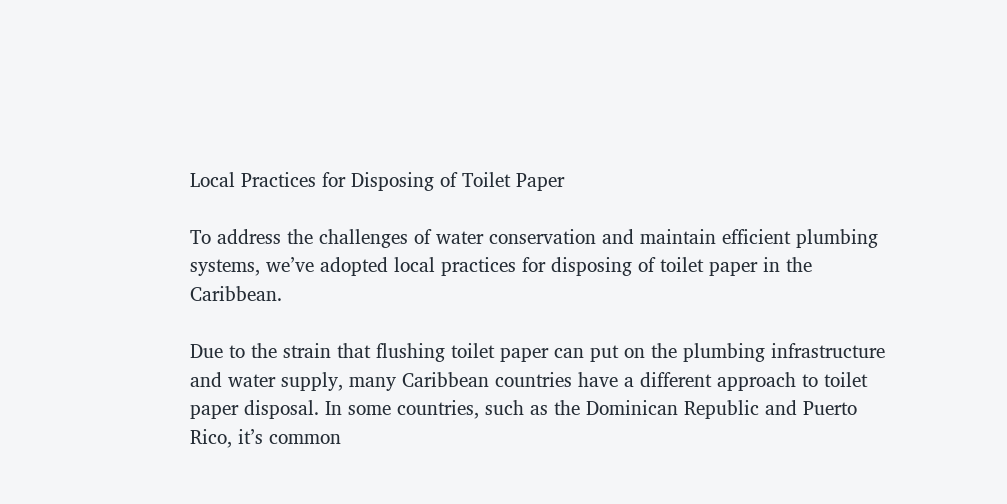Local Practices for Disposing of Toilet Paper

To address the challenges of water conservation and maintain efficient plumbing systems, we’ve adopted local practices for disposing of toilet paper in the Caribbean.

Due to the strain that flushing toilet paper can put on the plumbing infrastructure and water supply, many Caribbean countries have a different approach to toilet paper disposal. In some countries, such as the Dominican Republic and Puerto Rico, it’s common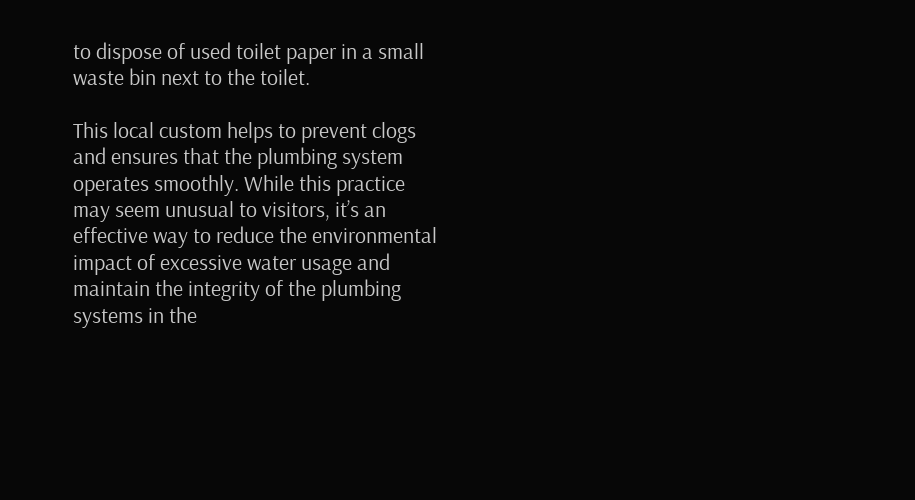to dispose of used toilet paper in a small waste bin next to the toilet.

This local custom helps to prevent clogs and ensures that the plumbing system operates smoothly. While this practice may seem unusual to visitors, it’s an effective way to reduce the environmental impact of excessive water usage and maintain the integrity of the plumbing systems in the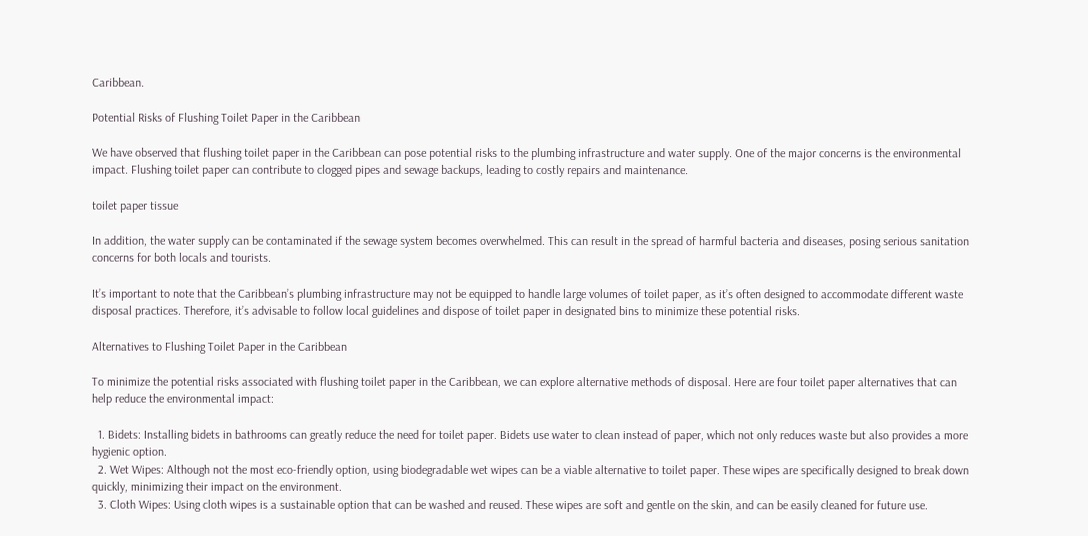Caribbean.

Potential Risks of Flushing Toilet Paper in the Caribbean

We have observed that flushing toilet paper in the Caribbean can pose potential risks to the plumbing infrastructure and water supply. One of the major concerns is the environmental impact. Flushing toilet paper can contribute to clogged pipes and sewage backups, leading to costly repairs and maintenance.

toilet paper tissue

In addition, the water supply can be contaminated if the sewage system becomes overwhelmed. This can result in the spread of harmful bacteria and diseases, posing serious sanitation concerns for both locals and tourists.

It’s important to note that the Caribbean’s plumbing infrastructure may not be equipped to handle large volumes of toilet paper, as it’s often designed to accommodate different waste disposal practices. Therefore, it’s advisable to follow local guidelines and dispose of toilet paper in designated bins to minimize these potential risks.

Alternatives to Flushing Toilet Paper in the Caribbean

To minimize the potential risks associated with flushing toilet paper in the Caribbean, we can explore alternative methods of disposal. Here are four toilet paper alternatives that can help reduce the environmental impact:

  1. Bidets: Installing bidets in bathrooms can greatly reduce the need for toilet paper. Bidets use water to clean instead of paper, which not only reduces waste but also provides a more hygienic option.
  2. Wet Wipes: Although not the most eco-friendly option, using biodegradable wet wipes can be a viable alternative to toilet paper. These wipes are specifically designed to break down quickly, minimizing their impact on the environment.
  3. Cloth Wipes: Using cloth wipes is a sustainable option that can be washed and reused. These wipes are soft and gentle on the skin, and can be easily cleaned for future use.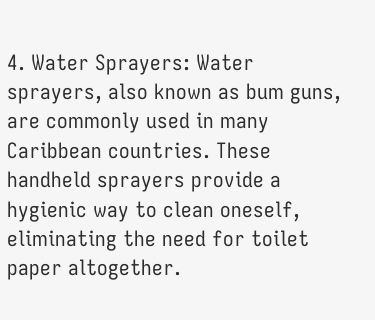4. Water Sprayers: Water sprayers, also known as bum guns, are commonly used in many Caribbean countries. These handheld sprayers provide a hygienic way to clean oneself, eliminating the need for toilet paper altogether.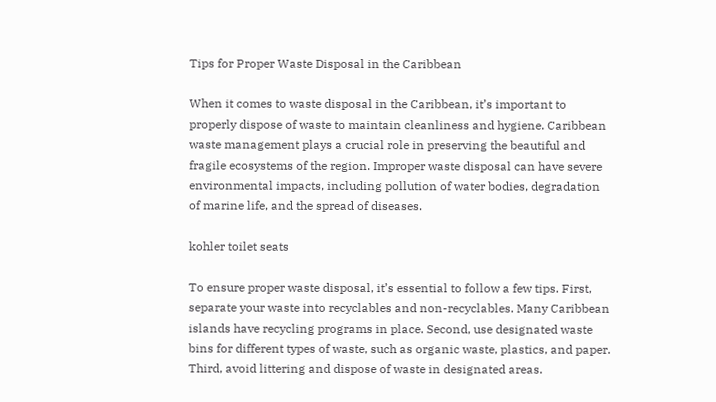Tips for Proper Waste Disposal in the Caribbean

When it comes to waste disposal in the Caribbean, it’s important to properly dispose of waste to maintain cleanliness and hygiene. Caribbean waste management plays a crucial role in preserving the beautiful and fragile ecosystems of the region. Improper waste disposal can have severe environmental impacts, including pollution of water bodies, degradation of marine life, and the spread of diseases.

kohler toilet seats

To ensure proper waste disposal, it’s essential to follow a few tips. First, separate your waste into recyclables and non-recyclables. Many Caribbean islands have recycling programs in place. Second, use designated waste bins for different types of waste, such as organic waste, plastics, and paper. Third, avoid littering and dispose of waste in designated areas.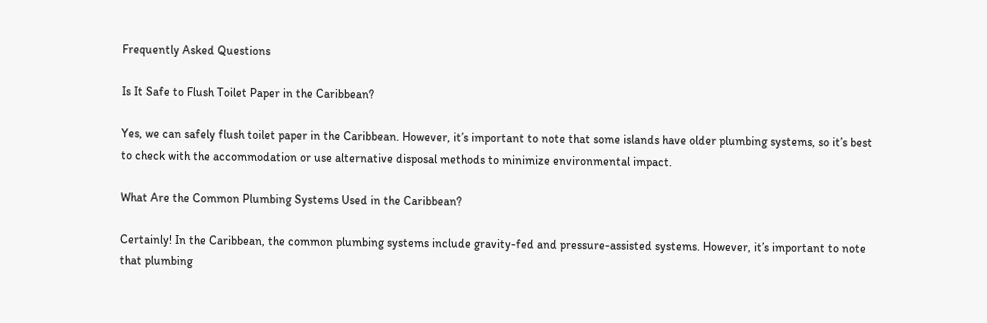Frequently Asked Questions

Is It Safe to Flush Toilet Paper in the Caribbean?

Yes, we can safely flush toilet paper in the Caribbean. However, it’s important to note that some islands have older plumbing systems, so it’s best to check with the accommodation or use alternative disposal methods to minimize environmental impact.

What Are the Common Plumbing Systems Used in the Caribbean?

Certainly! In the Caribbean, the common plumbing systems include gravity-fed and pressure-assisted systems. However, it’s important to note that plumbing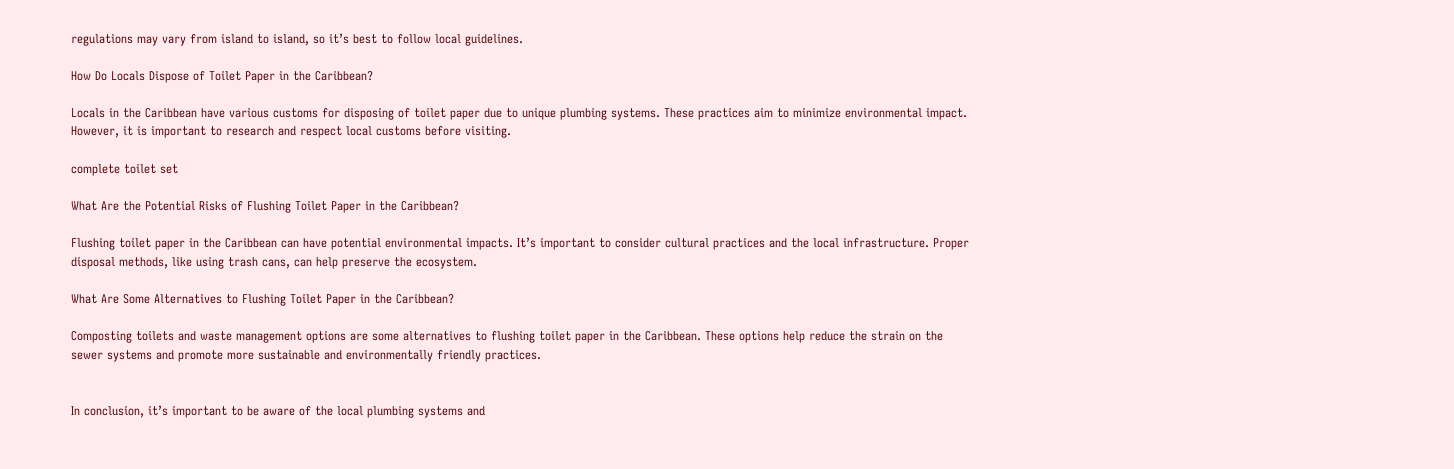regulations may vary from island to island, so it’s best to follow local guidelines.

How Do Locals Dispose of Toilet Paper in the Caribbean?

Locals in the Caribbean have various customs for disposing of toilet paper due to unique plumbing systems. These practices aim to minimize environmental impact. However, it is important to research and respect local customs before visiting.

complete toilet set

What Are the Potential Risks of Flushing Toilet Paper in the Caribbean?

Flushing toilet paper in the Caribbean can have potential environmental impacts. It’s important to consider cultural practices and the local infrastructure. Proper disposal methods, like using trash cans, can help preserve the ecosystem.

What Are Some Alternatives to Flushing Toilet Paper in the Caribbean?

Composting toilets and waste management options are some alternatives to flushing toilet paper in the Caribbean. These options help reduce the strain on the sewer systems and promote more sustainable and environmentally friendly practices.


In conclusion, it’s important to be aware of the local plumbing systems and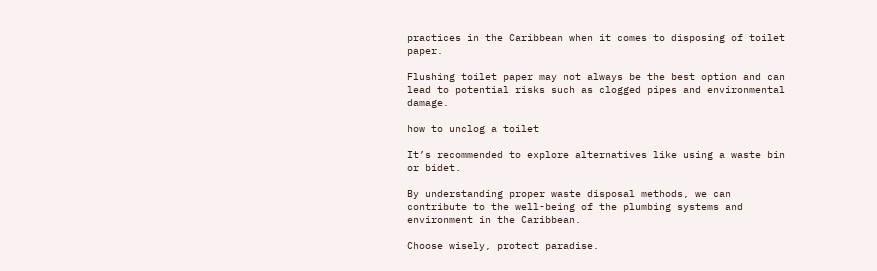practices in the Caribbean when it comes to disposing of toilet paper.

Flushing toilet paper may not always be the best option and can lead to potential risks such as clogged pipes and environmental damage.

how to unclog a toilet

It’s recommended to explore alternatives like using a waste bin or bidet.

By understanding proper waste disposal methods, we can contribute to the well-being of the plumbing systems and environment in the Caribbean.

Choose wisely, protect paradise.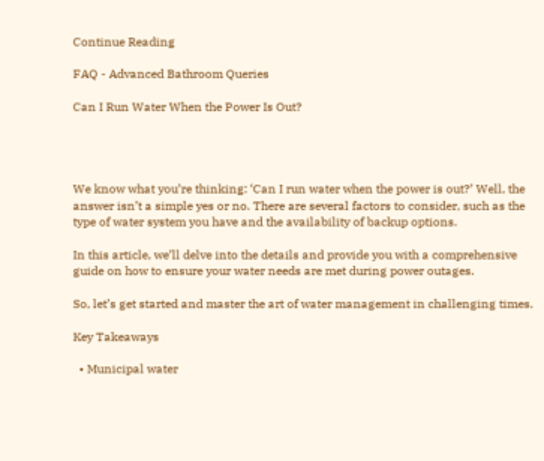Continue Reading

FAQ - Advanced Bathroom Queries

Can I Run Water When the Power Is Out?




We know what you’re thinking: ‘Can I run water when the power is out?’ Well, the answer isn’t a simple yes or no. There are several factors to consider, such as the type of water system you have and the availability of backup options.

In this article, we’ll delve into the details and provide you with a comprehensive guide on how to ensure your water needs are met during power outages.

So, let’s get started and master the art of water management in challenging times.

Key Takeaways

  • Municipal water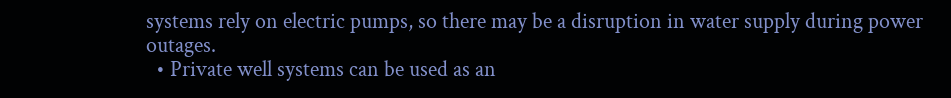systems rely on electric pumps, so there may be a disruption in water supply during power outages.
  • Private well systems can be used as an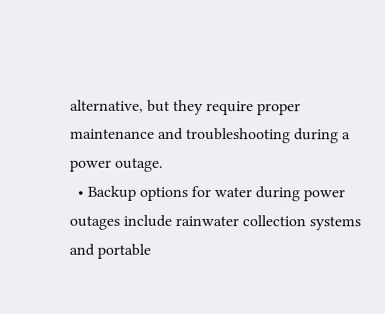alternative, but they require proper maintenance and troubleshooting during a power outage.
  • Backup options for water during power outages include rainwater collection systems and portable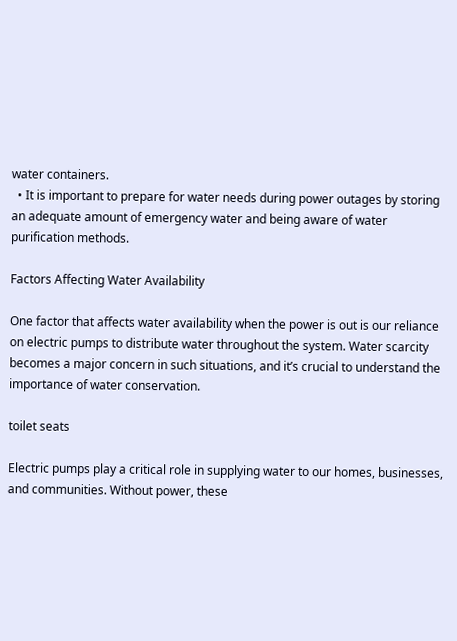water containers.
  • It is important to prepare for water needs during power outages by storing an adequate amount of emergency water and being aware of water purification methods.

Factors Affecting Water Availability

One factor that affects water availability when the power is out is our reliance on electric pumps to distribute water throughout the system. Water scarcity becomes a major concern in such situations, and it’s crucial to understand the importance of water conservation.

toilet seats

Electric pumps play a critical role in supplying water to our homes, businesses, and communities. Without power, these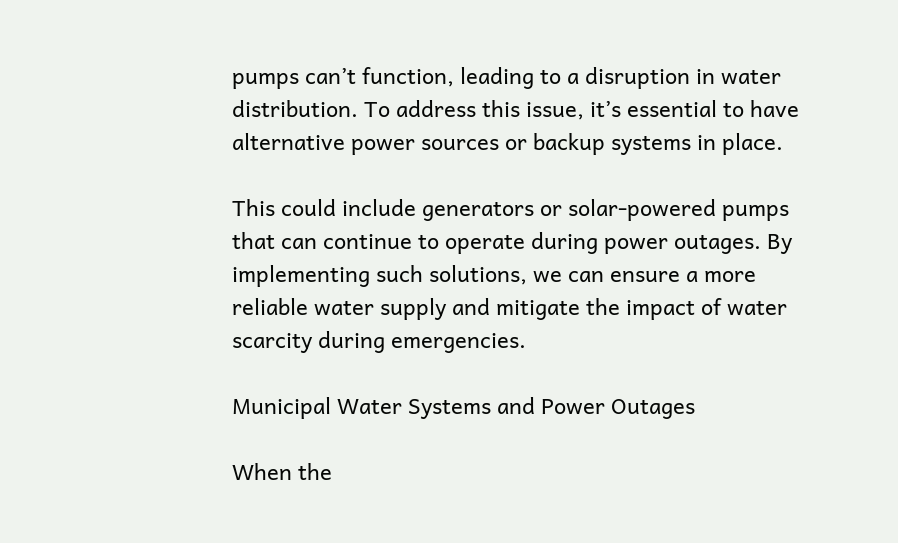pumps can’t function, leading to a disruption in water distribution. To address this issue, it’s essential to have alternative power sources or backup systems in place.

This could include generators or solar-powered pumps that can continue to operate during power outages. By implementing such solutions, we can ensure a more reliable water supply and mitigate the impact of water scarcity during emergencies.

Municipal Water Systems and Power Outages

When the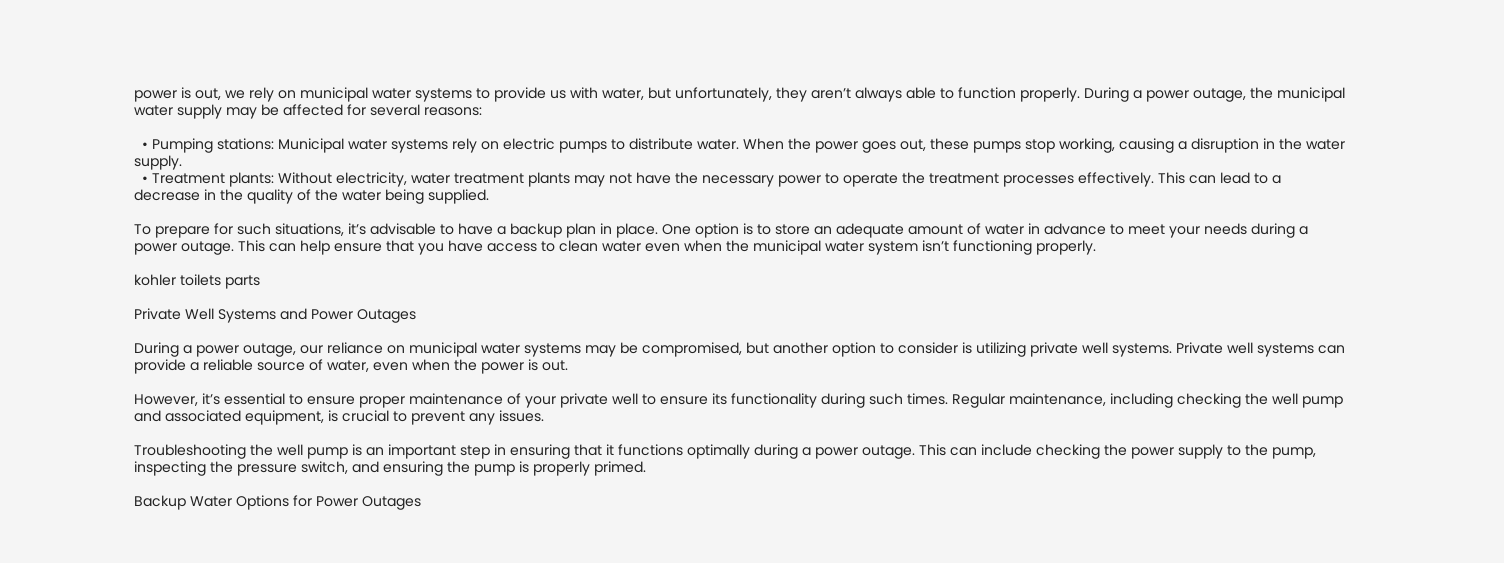power is out, we rely on municipal water systems to provide us with water, but unfortunately, they aren’t always able to function properly. During a power outage, the municipal water supply may be affected for several reasons:

  • Pumping stations: Municipal water systems rely on electric pumps to distribute water. When the power goes out, these pumps stop working, causing a disruption in the water supply.
  • Treatment plants: Without electricity, water treatment plants may not have the necessary power to operate the treatment processes effectively. This can lead to a decrease in the quality of the water being supplied.

To prepare for such situations, it’s advisable to have a backup plan in place. One option is to store an adequate amount of water in advance to meet your needs during a power outage. This can help ensure that you have access to clean water even when the municipal water system isn’t functioning properly.

kohler toilets parts

Private Well Systems and Power Outages

During a power outage, our reliance on municipal water systems may be compromised, but another option to consider is utilizing private well systems. Private well systems can provide a reliable source of water, even when the power is out.

However, it’s essential to ensure proper maintenance of your private well to ensure its functionality during such times. Regular maintenance, including checking the well pump and associated equipment, is crucial to prevent any issues.

Troubleshooting the well pump is an important step in ensuring that it functions optimally during a power outage. This can include checking the power supply to the pump, inspecting the pressure switch, and ensuring the pump is properly primed.

Backup Water Options for Power Outages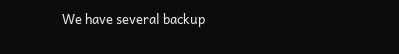We have several backup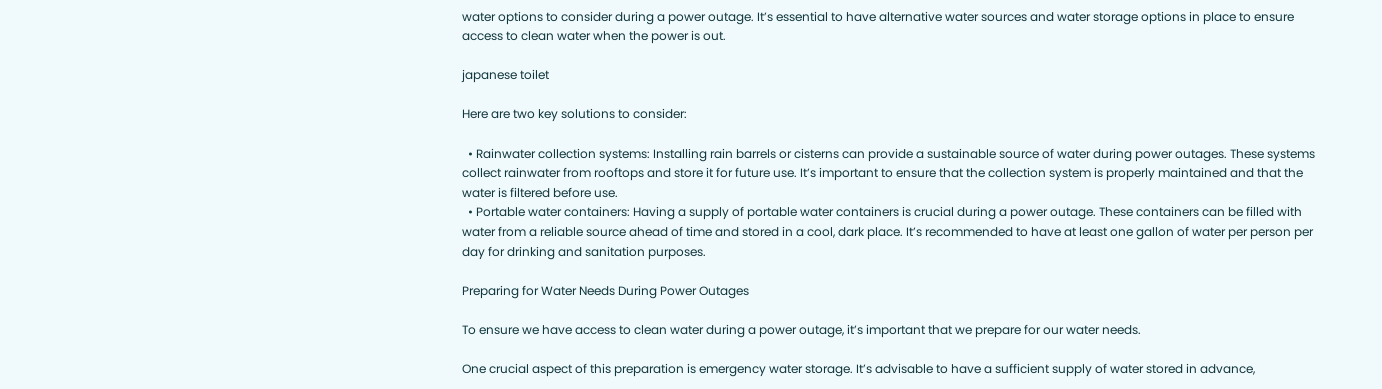water options to consider during a power outage. It’s essential to have alternative water sources and water storage options in place to ensure access to clean water when the power is out.

japanese toilet

Here are two key solutions to consider:

  • Rainwater collection systems: Installing rain barrels or cisterns can provide a sustainable source of water during power outages. These systems collect rainwater from rooftops and store it for future use. It’s important to ensure that the collection system is properly maintained and that the water is filtered before use.
  • Portable water containers: Having a supply of portable water containers is crucial during a power outage. These containers can be filled with water from a reliable source ahead of time and stored in a cool, dark place. It’s recommended to have at least one gallon of water per person per day for drinking and sanitation purposes.

Preparing for Water Needs During Power Outages

To ensure we have access to clean water during a power outage, it’s important that we prepare for our water needs.

One crucial aspect of this preparation is emergency water storage. It’s advisable to have a sufficient supply of water stored in advance,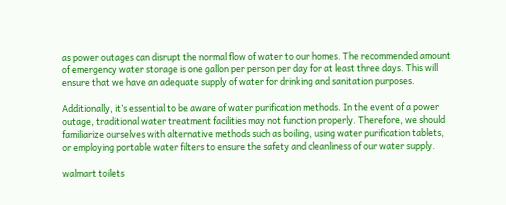as power outages can disrupt the normal flow of water to our homes. The recommended amount of emergency water storage is one gallon per person per day for at least three days. This will ensure that we have an adequate supply of water for drinking and sanitation purposes.

Additionally, it’s essential to be aware of water purification methods. In the event of a power outage, traditional water treatment facilities may not function properly. Therefore, we should familiarize ourselves with alternative methods such as boiling, using water purification tablets, or employing portable water filters to ensure the safety and cleanliness of our water supply.

walmart toilets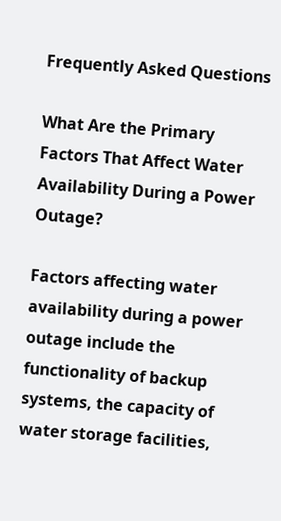Frequently Asked Questions

What Are the Primary Factors That Affect Water Availability During a Power Outage?

Factors affecting water availability during a power outage include the functionality of backup systems, the capacity of water storage facilities,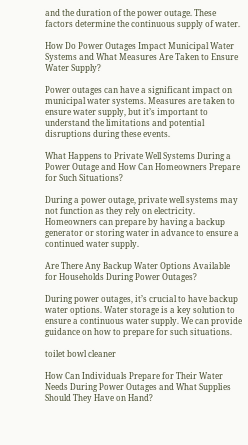and the duration of the power outage. These factors determine the continuous supply of water.

How Do Power Outages Impact Municipal Water Systems and What Measures Are Taken to Ensure Water Supply?

Power outages can have a significant impact on municipal water systems. Measures are taken to ensure water supply, but it’s important to understand the limitations and potential disruptions during these events.

What Happens to Private Well Systems During a Power Outage and How Can Homeowners Prepare for Such Situations?

During a power outage, private well systems may not function as they rely on electricity. Homeowners can prepare by having a backup generator or storing water in advance to ensure a continued water supply.

Are There Any Backup Water Options Available for Households During Power Outages?

During power outages, it’s crucial to have backup water options. Water storage is a key solution to ensure a continuous water supply. We can provide guidance on how to prepare for such situations.

toilet bowl cleaner

How Can Individuals Prepare for Their Water Needs During Power Outages and What Supplies Should They Have on Hand?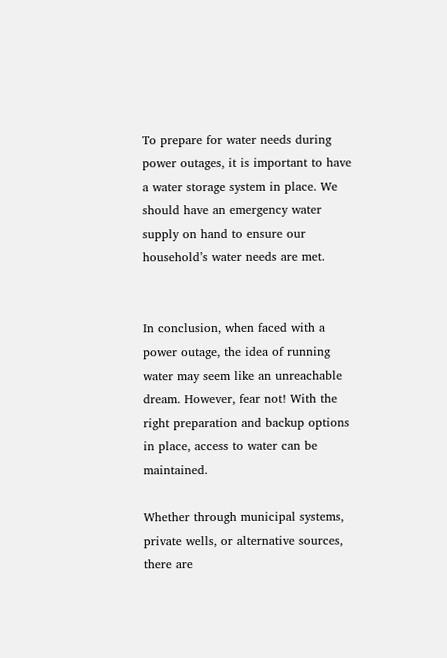To prepare for water needs during power outages, it is important to have a water storage system in place. We should have an emergency water supply on hand to ensure our household’s water needs are met.


In conclusion, when faced with a power outage, the idea of running water may seem like an unreachable dream. However, fear not! With the right preparation and backup options in place, access to water can be maintained.

Whether through municipal systems, private wells, or alternative sources, there are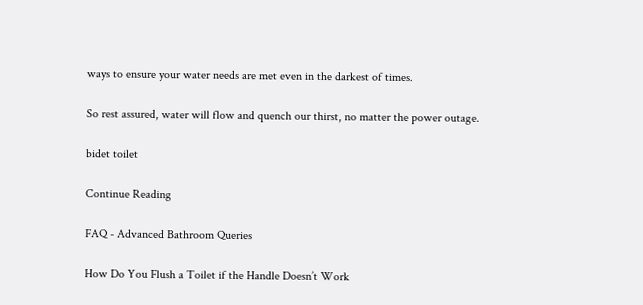ways to ensure your water needs are met even in the darkest of times.

So rest assured, water will flow and quench our thirst, no matter the power outage.

bidet toilet

Continue Reading

FAQ - Advanced Bathroom Queries

How Do You Flush a Toilet if the Handle Doesn’t Work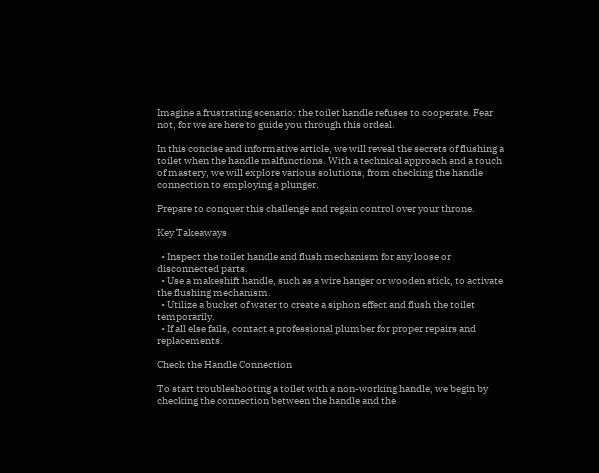Imagine a frustrating scenario: the toilet handle refuses to cooperate. Fear not, for we are here to guide you through this ordeal.

In this concise and informative article, we will reveal the secrets of flushing a toilet when the handle malfunctions. With a technical approach and a touch of mastery, we will explore various solutions, from checking the handle connection to employing a plunger.

Prepare to conquer this challenge and regain control over your throne.

Key Takeaways

  • Inspect the toilet handle and flush mechanism for any loose or disconnected parts.
  • Use a makeshift handle, such as a wire hanger or wooden stick, to activate the flushing mechanism.
  • Utilize a bucket of water to create a siphon effect and flush the toilet temporarily.
  • If all else fails, contact a professional plumber for proper repairs and replacements.

Check the Handle Connection

To start troubleshooting a toilet with a non-working handle, we begin by checking the connection between the handle and the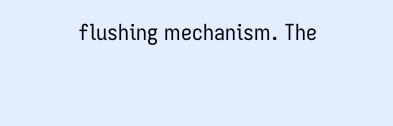flushing mechanism. The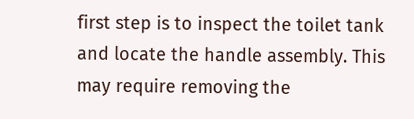first step is to inspect the toilet tank and locate the handle assembly. This may require removing the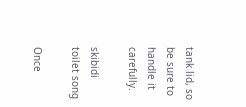tank lid, so be sure to handle it carefully.

skibidi toilet song

Once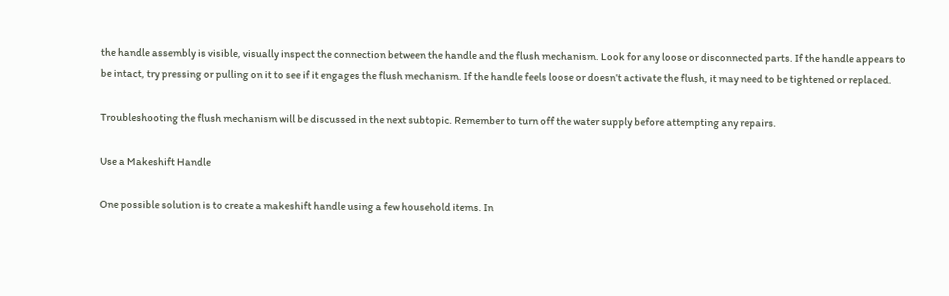the handle assembly is visible, visually inspect the connection between the handle and the flush mechanism. Look for any loose or disconnected parts. If the handle appears to be intact, try pressing or pulling on it to see if it engages the flush mechanism. If the handle feels loose or doesn’t activate the flush, it may need to be tightened or replaced.

Troubleshooting the flush mechanism will be discussed in the next subtopic. Remember to turn off the water supply before attempting any repairs.

Use a Makeshift Handle

One possible solution is to create a makeshift handle using a few household items. In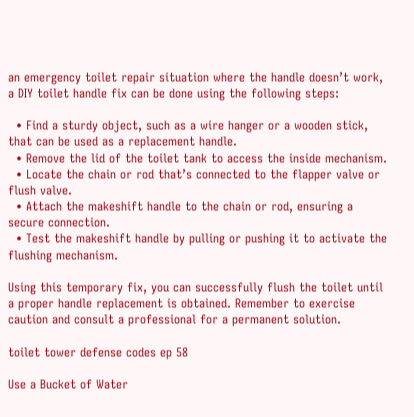an emergency toilet repair situation where the handle doesn’t work, a DIY toilet handle fix can be done using the following steps:

  • Find a sturdy object, such as a wire hanger or a wooden stick, that can be used as a replacement handle.
  • Remove the lid of the toilet tank to access the inside mechanism.
  • Locate the chain or rod that’s connected to the flapper valve or flush valve.
  • Attach the makeshift handle to the chain or rod, ensuring a secure connection.
  • Test the makeshift handle by pulling or pushing it to activate the flushing mechanism.

Using this temporary fix, you can successfully flush the toilet until a proper handle replacement is obtained. Remember to exercise caution and consult a professional for a permanent solution.

toilet tower defense codes ep 58

Use a Bucket of Water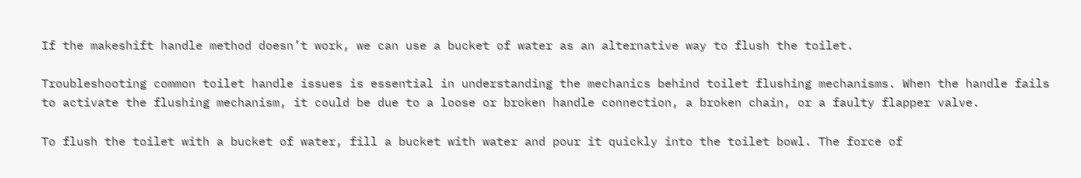If the makeshift handle method doesn’t work, we can use a bucket of water as an alternative way to flush the toilet.

Troubleshooting common toilet handle issues is essential in understanding the mechanics behind toilet flushing mechanisms. When the handle fails to activate the flushing mechanism, it could be due to a loose or broken handle connection, a broken chain, or a faulty flapper valve.

To flush the toilet with a bucket of water, fill a bucket with water and pour it quickly into the toilet bowl. The force of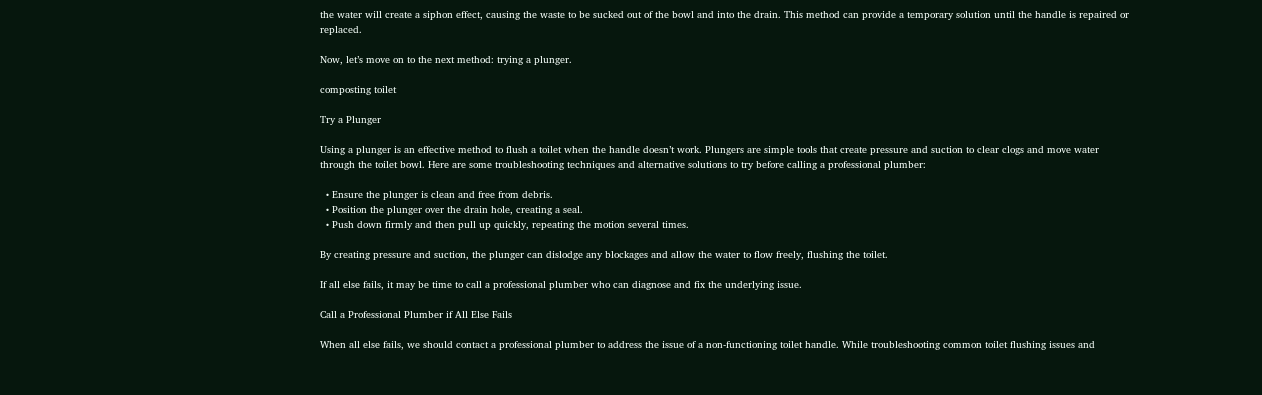the water will create a siphon effect, causing the waste to be sucked out of the bowl and into the drain. This method can provide a temporary solution until the handle is repaired or replaced.

Now, let’s move on to the next method: trying a plunger.

composting toilet

Try a Plunger

Using a plunger is an effective method to flush a toilet when the handle doesn’t work. Plungers are simple tools that create pressure and suction to clear clogs and move water through the toilet bowl. Here are some troubleshooting techniques and alternative solutions to try before calling a professional plumber:

  • Ensure the plunger is clean and free from debris.
  • Position the plunger over the drain hole, creating a seal.
  • Push down firmly and then pull up quickly, repeating the motion several times.

By creating pressure and suction, the plunger can dislodge any blockages and allow the water to flow freely, flushing the toilet.

If all else fails, it may be time to call a professional plumber who can diagnose and fix the underlying issue.

Call a Professional Plumber if All Else Fails

When all else fails, we should contact a professional plumber to address the issue of a non-functioning toilet handle. While troubleshooting common toilet flushing issues and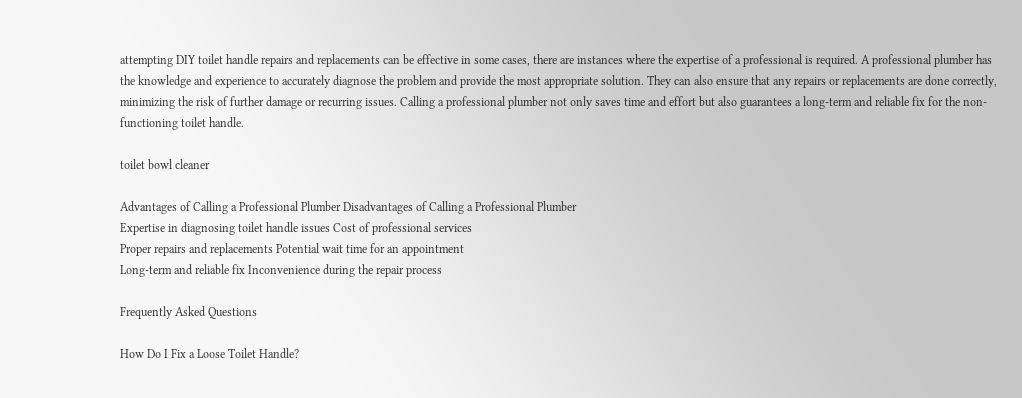attempting DIY toilet handle repairs and replacements can be effective in some cases, there are instances where the expertise of a professional is required. A professional plumber has the knowledge and experience to accurately diagnose the problem and provide the most appropriate solution. They can also ensure that any repairs or replacements are done correctly, minimizing the risk of further damage or recurring issues. Calling a professional plumber not only saves time and effort but also guarantees a long-term and reliable fix for the non-functioning toilet handle.

toilet bowl cleaner

Advantages of Calling a Professional Plumber Disadvantages of Calling a Professional Plumber
Expertise in diagnosing toilet handle issues Cost of professional services
Proper repairs and replacements Potential wait time for an appointment
Long-term and reliable fix Inconvenience during the repair process

Frequently Asked Questions

How Do I Fix a Loose Toilet Handle?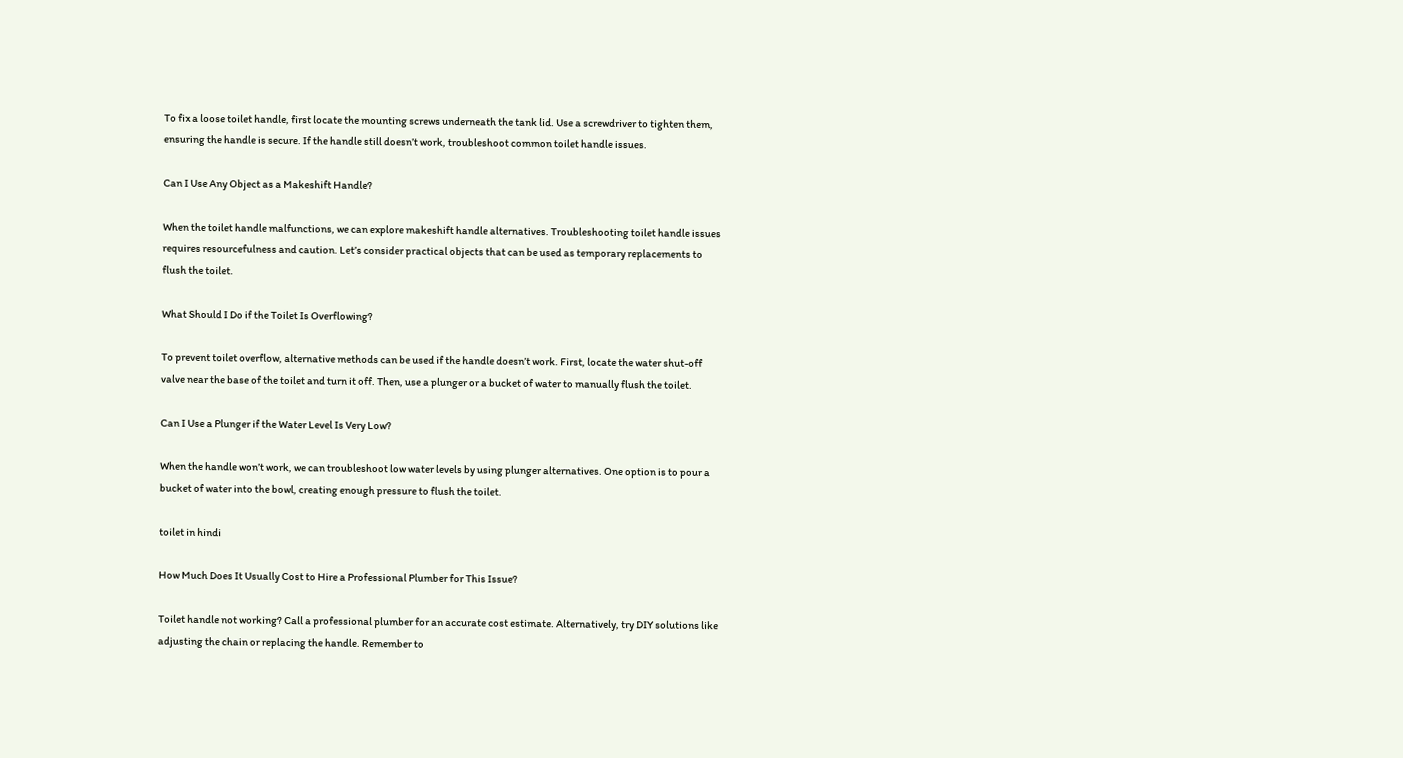To fix a loose toilet handle, first locate the mounting screws underneath the tank lid. Use a screwdriver to tighten them, ensuring the handle is secure. If the handle still doesn’t work, troubleshoot common toilet handle issues.

Can I Use Any Object as a Makeshift Handle?

When the toilet handle malfunctions, we can explore makeshift handle alternatives. Troubleshooting toilet handle issues requires resourcefulness and caution. Let’s consider practical objects that can be used as temporary replacements to flush the toilet.

What Should I Do if the Toilet Is Overflowing?

To prevent toilet overflow, alternative methods can be used if the handle doesn’t work. First, locate the water shut-off valve near the base of the toilet and turn it off. Then, use a plunger or a bucket of water to manually flush the toilet.

Can I Use a Plunger if the Water Level Is Very Low?

When the handle won’t work, we can troubleshoot low water levels by using plunger alternatives. One option is to pour a bucket of water into the bowl, creating enough pressure to flush the toilet.

toilet in hindi

How Much Does It Usually Cost to Hire a Professional Plumber for This Issue?

Toilet handle not working? Call a professional plumber for an accurate cost estimate. Alternatively, try DIY solutions like adjusting the chain or replacing the handle. Remember to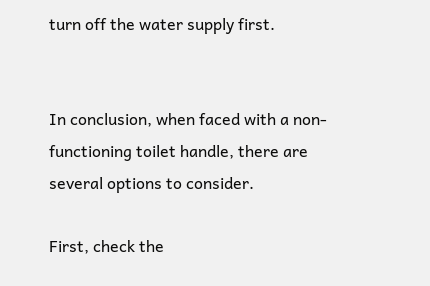turn off the water supply first.


In conclusion, when faced with a non-functioning toilet handle, there are several options to consider.

First, check the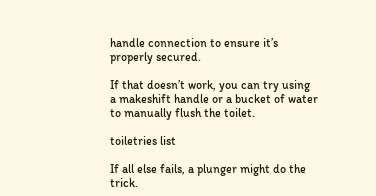handle connection to ensure it’s properly secured.

If that doesn’t work, you can try using a makeshift handle or a bucket of water to manually flush the toilet.

toiletries list

If all else fails, a plunger might do the trick.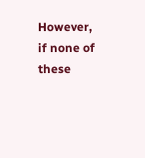However, if none of these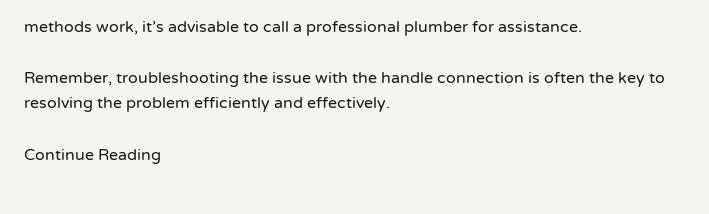methods work, it’s advisable to call a professional plumber for assistance.

Remember, troubleshooting the issue with the handle connection is often the key to resolving the problem efficiently and effectively.

Continue Reading